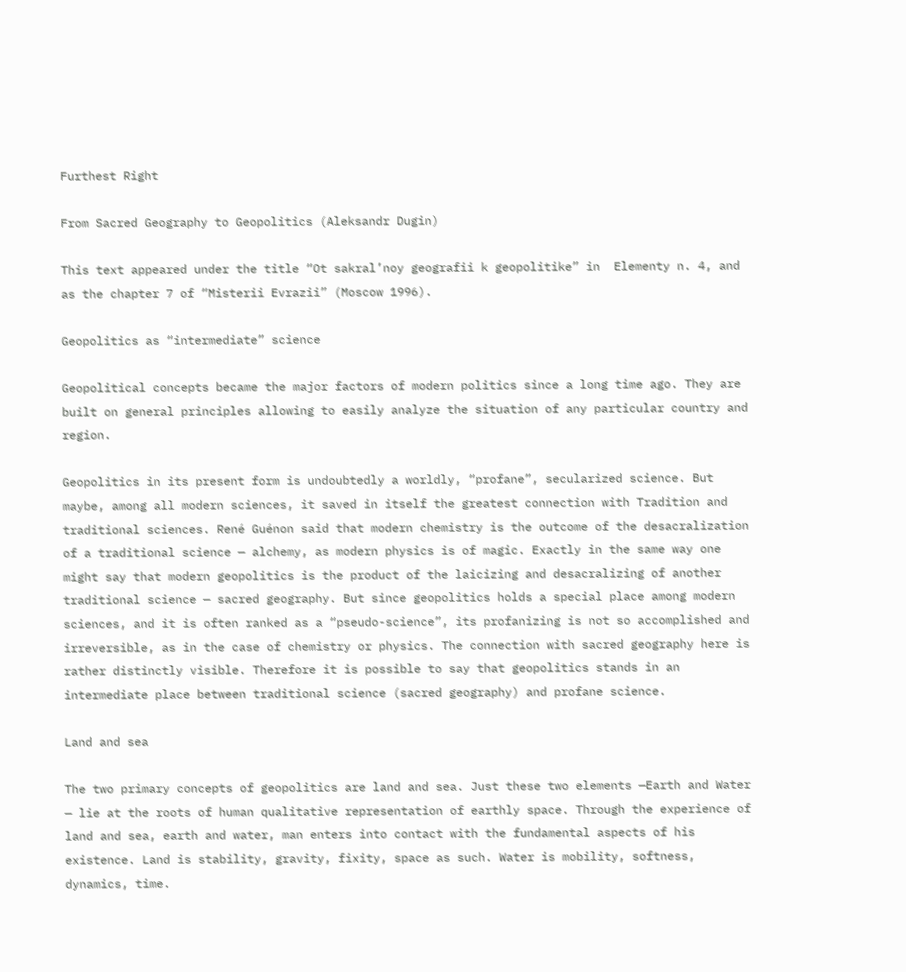Furthest Right

From Sacred Geography to Geopolitics (Aleksandr Dugin)

This text appeared under the title “Ot sakral’noy geografii k geopolitike” in  Elementy n. 4, and as the chapter 7 of “Misterii Evrazii” (Moscow 1996).

Geopolitics as “intermediate” science

Geopolitical concepts became the major factors of modern politics since a long time ago. They are built on general principles allowing to easily analyze the situation of any particular country and region.

Geopolitics in its present form is undoubtedly a worldly, “profane”, secularized science. But maybe, among all modern sciences, it saved in itself the greatest connection with Tradition and traditional sciences. René Guénon said that modern chemistry is the outcome of the desacralization of a traditional science — alchemy, as modern physics is of magic. Exactly in the same way one might say that modern geopolitics is the product of the laicizing and desacralizing of another traditional science — sacred geography. But since geopolitics holds a special place among modern sciences, and it is often ranked as a “pseudo-science”, its profanizing is not so accomplished and irreversible, as in the case of chemistry or physics. The connection with sacred geography here is rather distinctly visible. Therefore it is possible to say that geopolitics stands in an intermediate place between traditional science (sacred geography) and profane science.

Land and sea

The two primary concepts of geopolitics are land and sea. Just these two elements —Earth and Water — lie at the roots of human qualitative representation of earthly space. Through the experience of land and sea, earth and water, man enters into contact with the fundamental aspects of his existence. Land is stability, gravity, fixity, space as such. Water is mobility, softness, dynamics, time.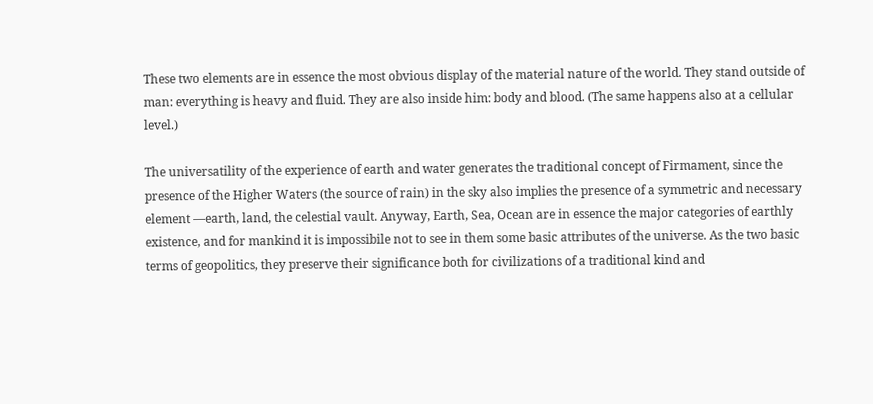These two elements are in essence the most obvious display of the material nature of the world. They stand outside of man: everything is heavy and fluid. They are also inside him: body and blood. (The same happens also at a cellular level.)

The universatility of the experience of earth and water generates the traditional concept of Firmament, since the presence of the Higher Waters (the source of rain) in the sky also implies the presence of a symmetric and necessary element —earth, land, the celestial vault. Anyway, Earth, Sea, Ocean are in essence the major categories of earthly existence, and for mankind it is impossibile not to see in them some basic attributes of the universe. As the two basic terms of geopolitics, they preserve their significance both for civilizations of a traditional kind and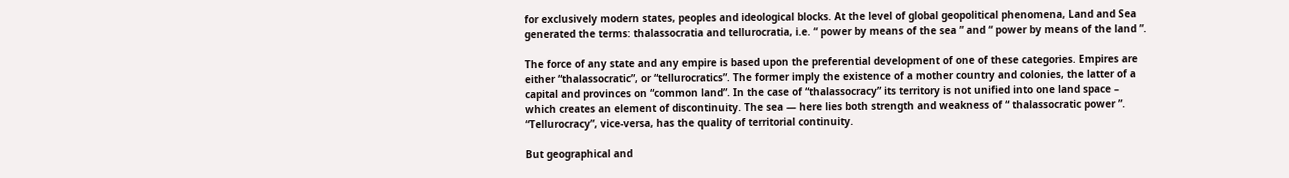for exclusively modern states, peoples and ideological blocks. At the level of global geopolitical phenomena, Land and Sea generated the terms: thalassocratia and tellurocratia, i.e. “ power by means of the sea ” and “ power by means of the land ”.

The force of any state and any empire is based upon the preferential development of one of these categories. Empires are either “thalassocratic”, or “tellurocratics”. The former imply the existence of a mother country and colonies, the latter of a capital and provinces on “common land”. In the case of “thalassocracy” its territory is not unified into one land space – which creates an element of discontinuity. The sea — here lies both strength and weakness of “ thalassocratic power ”. “Tellurocracy”, vice-versa, has the quality of territorial continuity.

But geographical and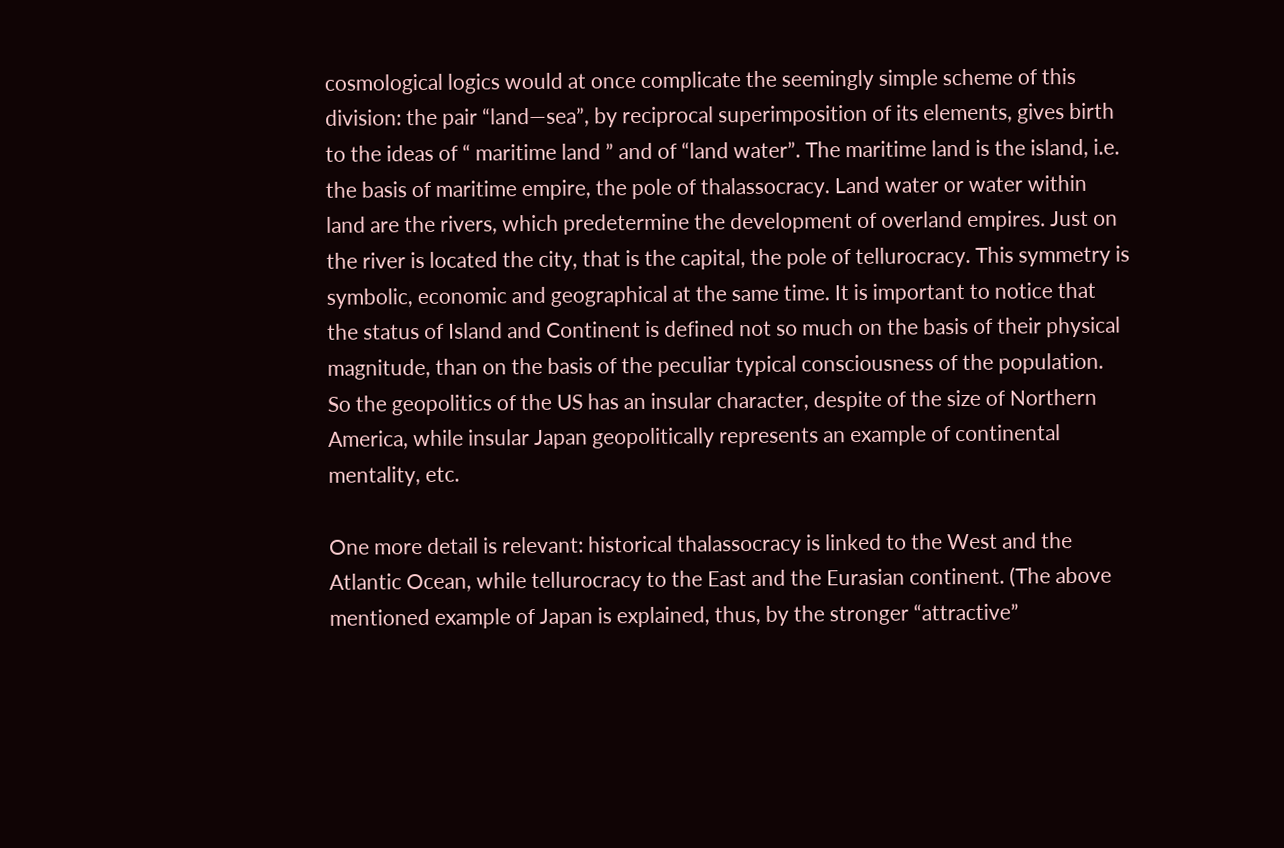cosmological logics would at once complicate the seemingly simple scheme of this division: the pair “land—sea”, by reciprocal superimposition of its elements, gives birth to the ideas of “ maritime land ” and of “land water”. The maritime land is the island, i.e. the basis of maritime empire, the pole of thalassocracy. Land water or water within land are the rivers, which predetermine the development of overland empires. Just on the river is located the city, that is the capital, the pole of tellurocracy. This symmetry is symbolic, economic and geographical at the same time. It is important to notice that the status of Island and Continent is defined not so much on the basis of their physical magnitude, than on the basis of the peculiar typical consciousness of the population. So the geopolitics of the US has an insular character, despite of the size of Northern America, while insular Japan geopolitically represents an example of continental mentality, etc.

One more detail is relevant: historical thalassocracy is linked to the West and the Atlantic Ocean, while tellurocracy to the East and the Eurasian continent. (The above mentioned example of Japan is explained, thus, by the stronger “attractive”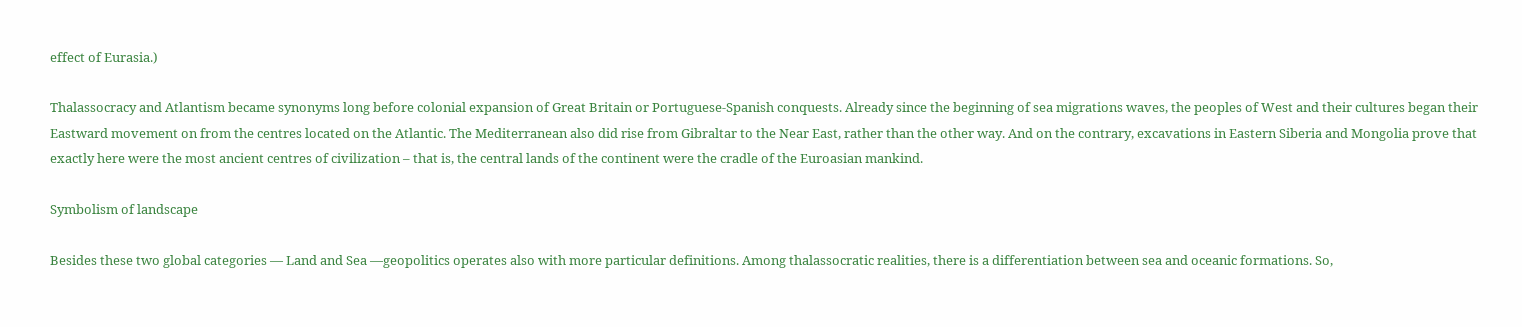effect of Eurasia.)

Thalassocracy and Atlantism became synonyms long before colonial expansion of Great Britain or Portuguese-Spanish conquests. Already since the beginning of sea migrations waves, the peoples of West and their cultures began their Eastward movement on from the centres located on the Atlantic. The Mediterranean also did rise from Gibraltar to the Near East, rather than the other way. And on the contrary, excavations in Eastern Siberia and Mongolia prove that exactly here were the most ancient centres of civilization – that is, the central lands of the continent were the cradle of the Euroasian mankind.

Symbolism of landscape

Besides these two global categories — Land and Sea —geopolitics operates also with more particular definitions. Among thalassocratic realities, there is a differentiation between sea and oceanic formations. So,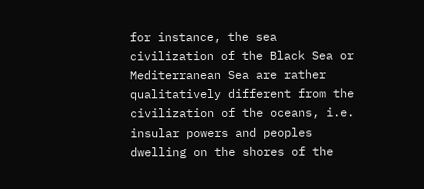for instance, the sea civilization of the Black Sea or Mediterranean Sea are rather qualitatively different from the civilization of the oceans, i.e. insular powers and peoples dwelling on the shores of the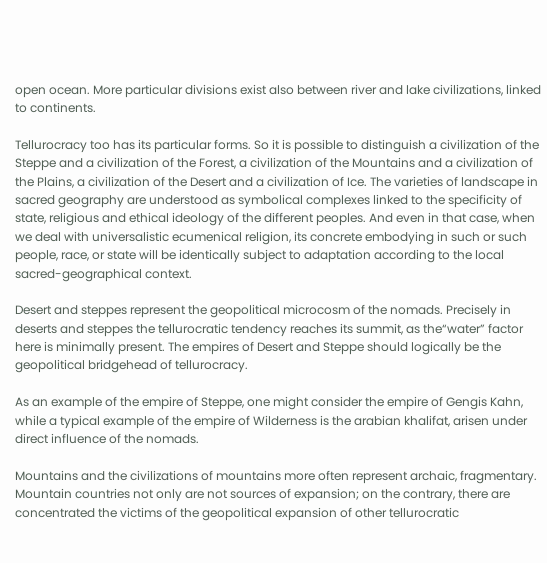open ocean. More particular divisions exist also between river and lake civilizations, linked to continents.

Tellurocracy too has its particular forms. So it is possible to distinguish a civilization of the Steppe and a civilization of the Forest, a civilization of the Mountains and a civilization of the Plains, a civilization of the Desert and a civilization of Ice. The varieties of landscape in sacred geography are understood as symbolical complexes linked to the specificity of state, religious and ethical ideology of the different peoples. And even in that case, when we deal with universalistic ecumenical religion, its concrete embodying in such or such people, race, or state will be identically subject to adaptation according to the local sacred-geographical context.

Desert and steppes represent the geopolitical microcosm of the nomads. Precisely in deserts and steppes the tellurocratic tendency reaches its summit, as the“water” factor here is minimally present. The empires of Desert and Steppe should logically be the geopolitical bridgehead of tellurocracy.

As an example of the empire of Steppe, one might consider the empire of Gengis Kahn, while a typical example of the empire of Wilderness is the arabian khalifat, arisen under direct influence of the nomads.

Mountains and the civilizations of mountains more often represent archaic, fragmentary. Mountain countries not only are not sources of expansion; on the contrary, there are concentrated the victims of the geopolitical expansion of other tellurocratic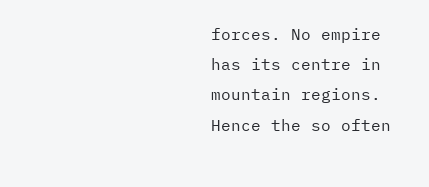forces. No empire has its centre in mountain regions. Hence the so often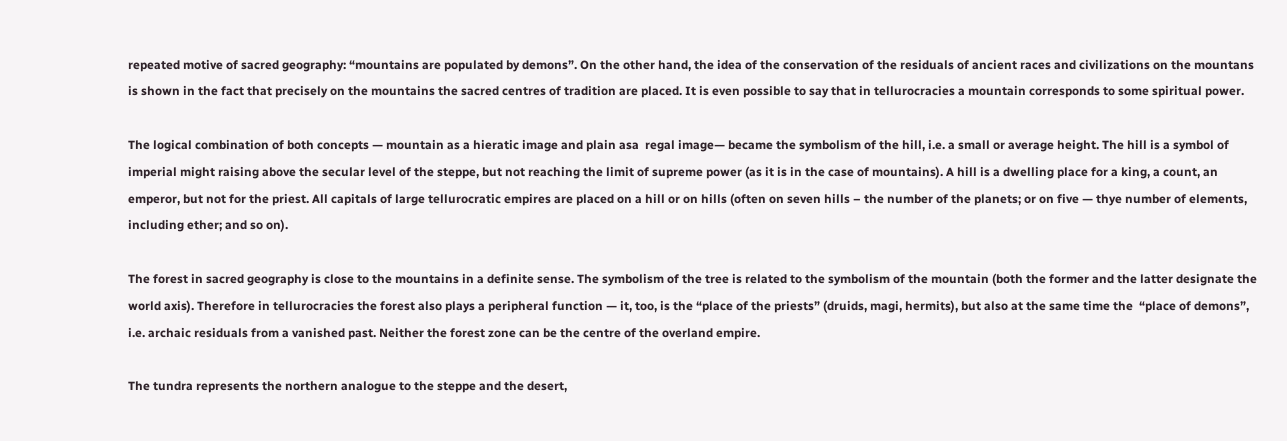repeated motive of sacred geography: “mountains are populated by demons”. On the other hand, the idea of the conservation of the residuals of ancient races and civilizations on the mountans is shown in the fact that precisely on the mountains the sacred centres of tradition are placed. It is even possible to say that in tellurocracies a mountain corresponds to some spiritual power.

The logical combination of both concepts — mountain as a hieratic image and plain asa  regal image— became the symbolism of the hill, i.e. a small or average height. The hill is a symbol of imperial might raising above the secular level of the steppe, but not reaching the limit of supreme power (as it is in the case of mountains). A hill is a dwelling place for a king, a count, an emperor, but not for the priest. All capitals of large tellurocratic empires are placed on a hill or on hills (often on seven hills – the number of the planets; or on five — thye number of elements, including ether; and so on).

The forest in sacred geography is close to the mountains in a definite sense. The symbolism of the tree is related to the symbolism of the mountain (both the former and the latter designate the world axis). Therefore in tellurocracies the forest also plays a peripheral function — it, too, is the “place of the priests” (druids, magi, hermits), but also at the same time the  “place of demons”, i.e. archaic residuals from a vanished past. Neither the forest zone can be the centre of the overland empire.

The tundra represents the northern analogue to the steppe and the desert,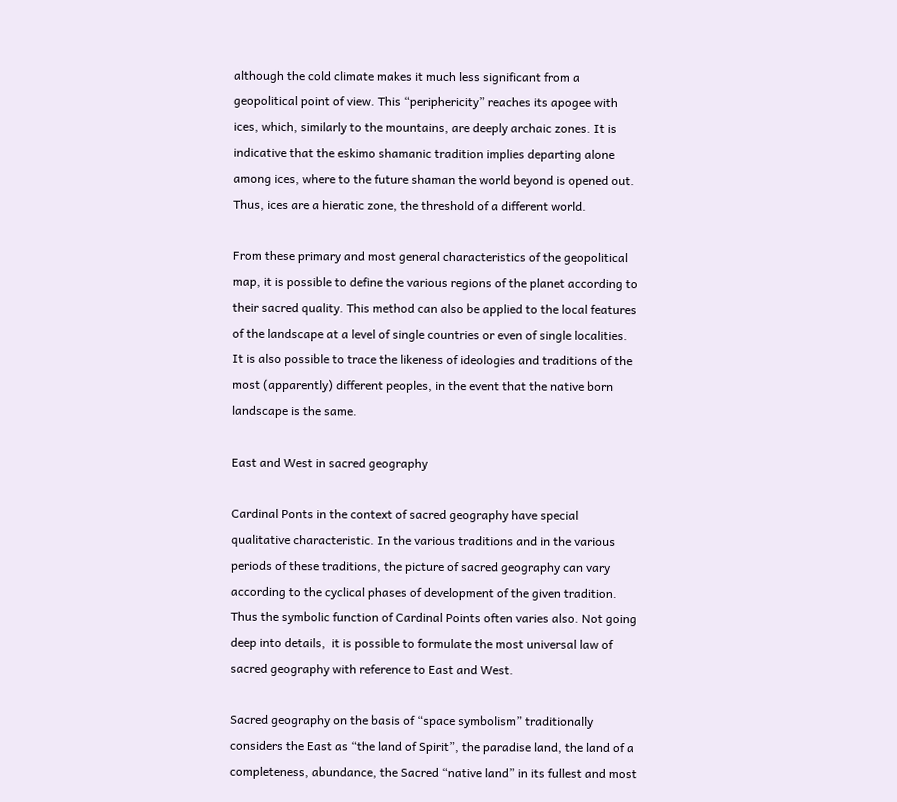although the cold climate makes it much less significant from a geopolitical point of view. This “periphericity” reaches its apogee with ices, which, similarly to the mountains, are deeply archaic zones. It is indicative that the eskimo shamanic tradition implies departing alone among ices, where to the future shaman the world beyond is opened out. Thus, ices are a hieratic zone, the threshold of a different world.

From these primary and most general characteristics of the geopolitical map, it is possible to define the various regions of the planet according to their sacred quality. This method can also be applied to the local features of the landscape at a level of single countries or even of single localities. It is also possible to trace the likeness of ideologies and traditions of the most (apparently) different peoples, in the event that the native born landscape is the same.

East and West in sacred geography

Cardinal Ponts in the context of sacred geography have special qualitative characteristic. In the various traditions and in the various periods of these traditions, the picture of sacred geography can vary according to the cyclical phases of development of the given tradition. Thus the symbolic function of Cardinal Points often varies also. Not going deep into details,  it is possible to formulate the most universal law of sacred geography with reference to East and West.

Sacred geography on the basis of “space symbolism” traditionally considers the East as “the land of Spirit”, the paradise land, the land of a completeness, abundance, the Sacred “native land” in its fullest and most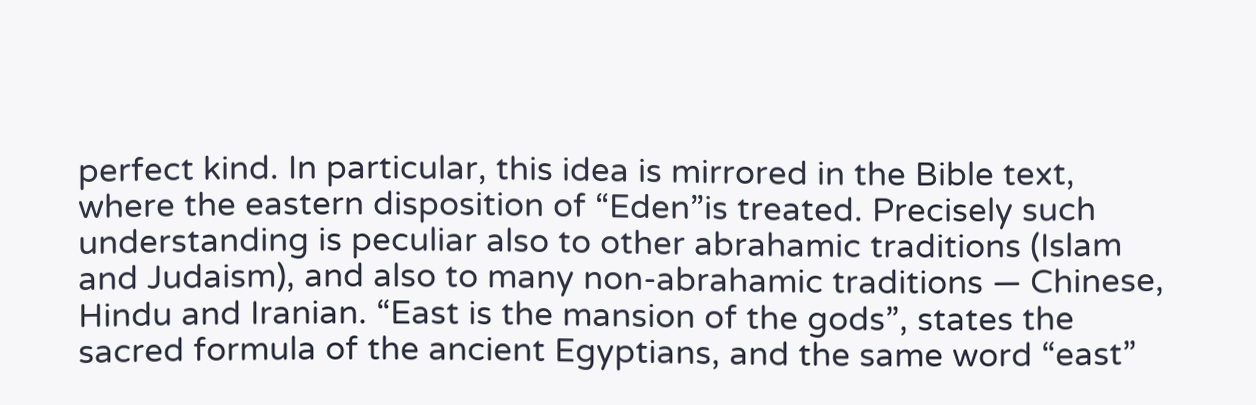perfect kind. In particular, this idea is mirrored in the Bible text, where the eastern disposition of “Eden”is treated. Precisely such understanding is peculiar also to other abrahamic traditions (Islam and Judaism), and also to many non-abrahamic traditions — Chinese, Hindu and Iranian. “East is the mansion of the gods”, states the sacred formula of the ancient Egyptians, and the same word “east”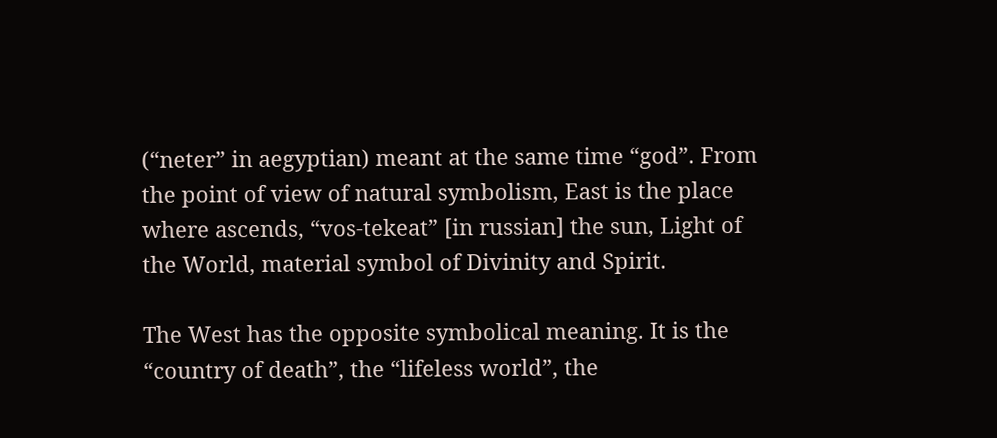(“neter” in aegyptian) meant at the same time “god”. From the point of view of natural symbolism, East is the place where ascends, “vos-tekeat” [in russian] the sun, Light of the World, material symbol of Divinity and Spirit.

The West has the opposite symbolical meaning. It is the “country of death”, the “lifeless world”, the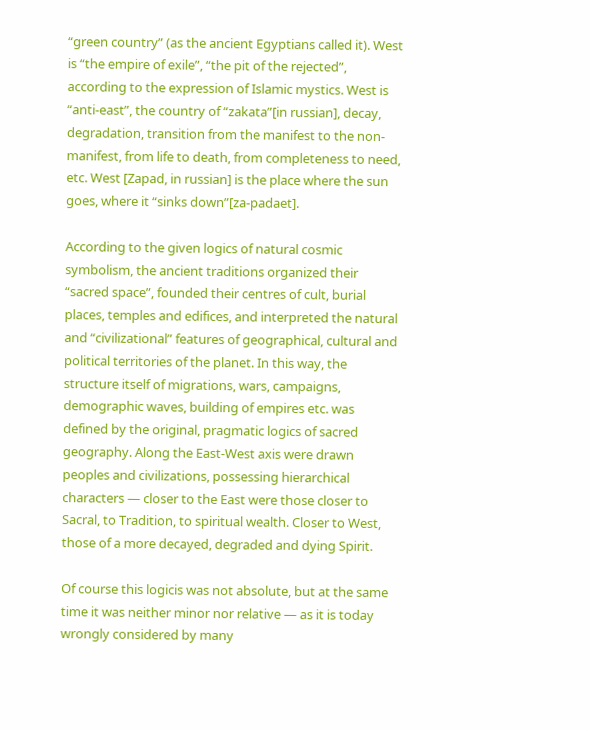“green country” (as the ancient Egyptians called it). West is “the empire of exile”, “the pit of the rejected”, according to the expression of Islamic mystics. West is “anti-east”, the country of “zakata”[in russian], decay, degradation, transition from the manifest to the non-manifest, from life to death, from completeness to need, etc. West [Zapad, in russian] is the place where the sun goes, where it “sinks down”[za-padaet].

According to the given logics of natural cosmic symbolism, the ancient traditions organized their “sacred space”, founded their centres of cult, burial places, temples and edifices, and interpreted the natural and “civilizational” features of geographical, cultural and political territories of the planet. In this way, the structure itself of migrations, wars, campaigns, demographic waves, building of empires etc. was defined by the original, pragmatic logics of sacred geography. Along the East-West axis were drawn peoples and civilizations, possessing hierarchical characters — closer to the East were those closer to Sacral, to Tradition, to spiritual wealth. Closer to West, those of a more decayed, degraded and dying Spirit.

Of course this logicis was not absolute, but at the same time it was neither minor nor relative — as it is today wrongly considered by many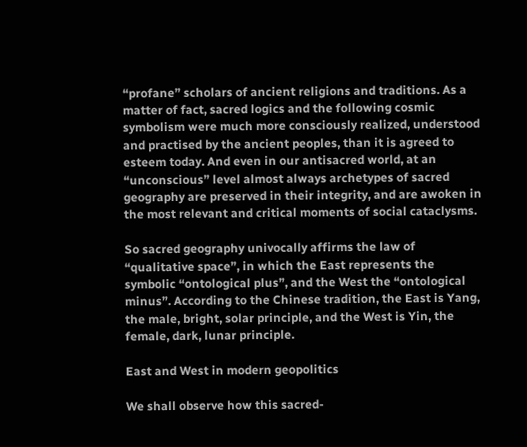“profane” scholars of ancient religions and traditions. As a matter of fact, sacred logics and the following cosmic symbolism were much more consciously realized, understood and practised by the ancient peoples, than it is agreed to esteem today. And even in our antisacred world, at an “unconscious” level almost always archetypes of sacred geography are preserved in their integrity, and are awoken in the most relevant and critical moments of social cataclysms.

So sacred geography univocally affirms the law of “qualitative space”, in which the East represents the symbolic “ontological plus”, and the West the “ontological minus”. According to the Chinese tradition, the East is Yang, the male, bright, solar principle, and the West is Yin, the female, dark, lunar principle.

East and West in modern geopolitics

We shall observe how this sacred-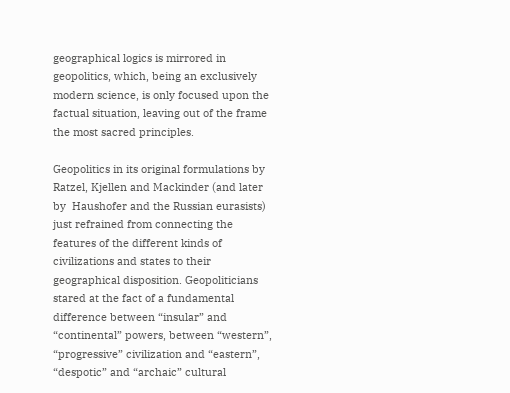geographical logics is mirrored in geopolitics, which, being an exclusively modern science, is only focused upon the factual situation, leaving out of the frame the most sacred principles.

Geopolitics in its original formulations by Ratzel, Kjellen and Mackinder (and later by  Haushofer and the Russian eurasists) just refrained from connecting the features of the different kinds of civilizations and states to their geographical disposition. Geopoliticians stared at the fact of a fundamental difference between “insular” and “continental” powers, between “western”, “progressive” civilization and “eastern”, “despotic” and “archaic” cultural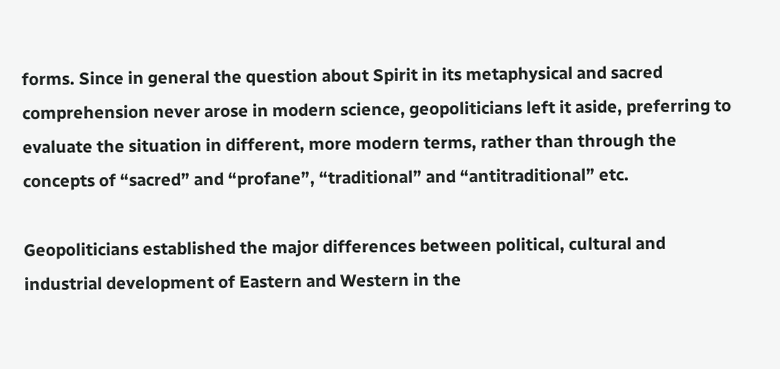forms. Since in general the question about Spirit in its metaphysical and sacred comprehension never arose in modern science, geopoliticians left it aside, preferring to evaluate the situation in different, more modern terms, rather than through the concepts of “sacred” and “profane”, “traditional” and “antitraditional” etc.

Geopoliticians established the major differences between political, cultural and industrial development of Eastern and Western in the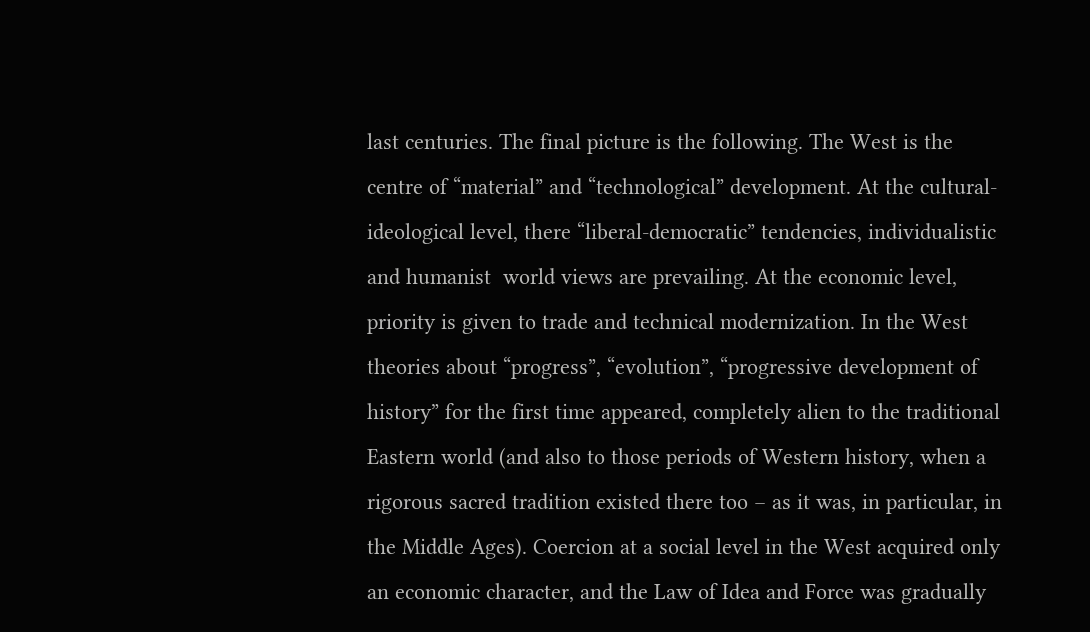last centuries. The final picture is the following. The West is the centre of “material” and “technological” development. At the cultural-ideological level, there “liberal-democratic” tendencies, individualistic and humanist  world views are prevailing. At the economic level, priority is given to trade and technical modernization. In the West theories about “progress”, “evolution”, “progressive development of history” for the first time appeared, completely alien to the traditional Eastern world (and also to those periods of Western history, when a rigorous sacred tradition existed there too – as it was, in particular, in the Middle Ages). Coercion at a social level in the West acquired only an economic character, and the Law of Idea and Force was gradually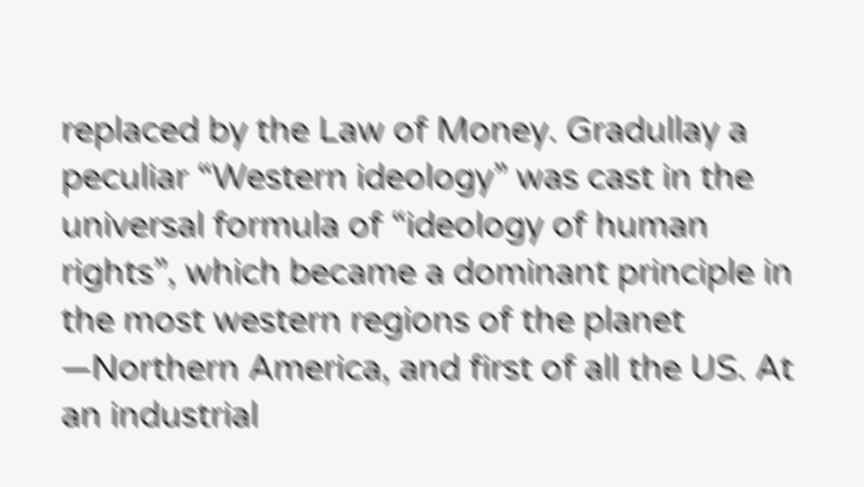replaced by the Law of Money. Gradullay a peculiar “Western ideology” was cast in the universal formula of “ideology of human rights”, which became a dominant principle in the most western regions of the planet —Northern America, and first of all the US. At an industrial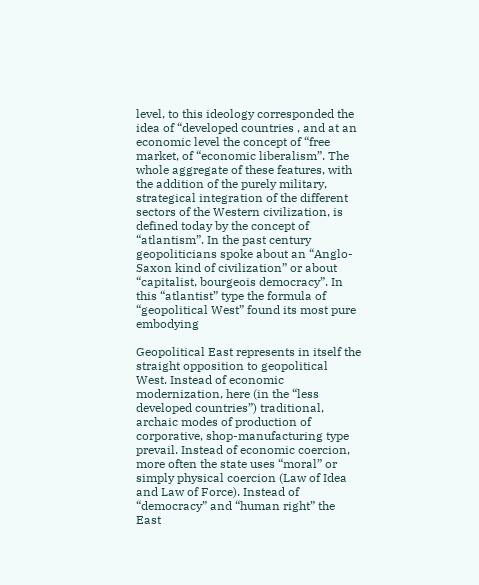level, to this ideology corresponded the idea of “developed countries , and at an economic level the concept of “free market, of “economic liberalism”. The whole aggregate of these features, with the addition of the purely military, strategical integration of the different sectors of the Western civilization, is defined today by the concept of “atlantism”. In the past century geopoliticians spoke about an “Anglo-Saxon kind of civilization” or about “capitalist, bourgeois democracy”. In this “atlantist” type the formula of “geopolitical West” found its most pure embodying

Geopolitical East represents in itself the straight opposition to geopolitical West. Instead of economic modernization, here (in the “less developed countries”) traditional, archaic modes of production of corporative, shop-manufacturing type prevail. Instead of economic coercion, more often the state uses “moral” or simply physical coercion (Law of Idea and Law of Force). Instead of “democracy” and “human right” the East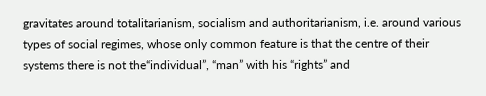gravitates around totalitarianism, socialism and authoritarianism, i.e. around various types of social regimes, whose only common feature is that the centre of their systems there is not the“individual”, “man” with his “rights” and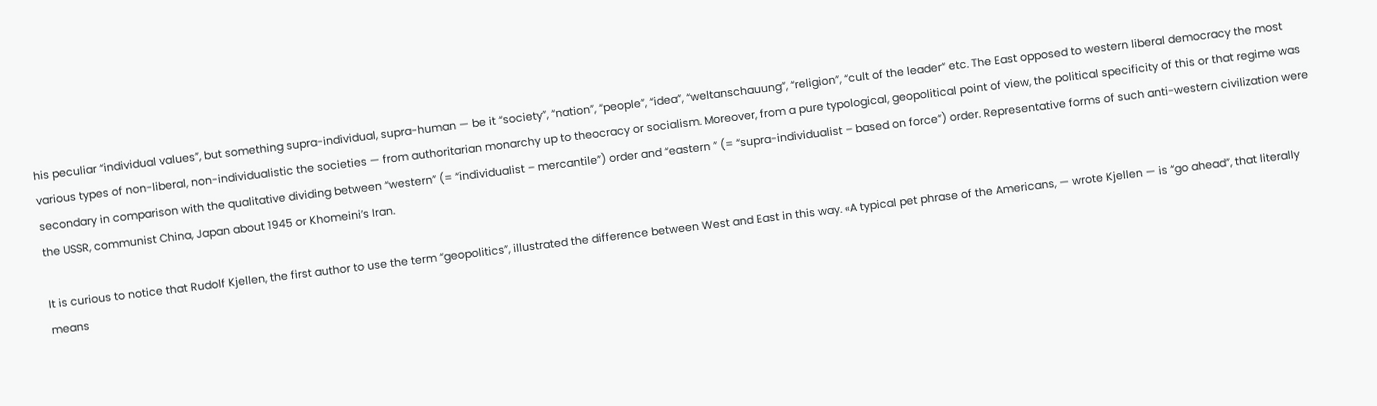his peculiar “individual values”, but something supra-individual, supra-human — be it “society”, “nation”, “people”, “idea”, “weltanschauung”, “religion”, “cult of the leader” etc. The East opposed to western liberal democracy the most various types of non-liberal, non-individualistic the societies — from authoritarian monarchy up to theocracy or socialism. Moreover, from a pure typological, geopolitical point of view, the political specificity of this or that regime was secondary in comparison with the qualitative dividing between “western” (= “individualist – mercantile”) order and “eastern ” (= “supra-individualist – based on force”) order. Representative forms of such anti-western civilization were the USSR, communist China, Japan about 1945 or Khomeini’s Iran.

It is curious to notice that Rudolf Kjellen, the first author to use the term “geopolitics”, illustrated the difference between West and East in this way. «A typical pet phrase of the Americans, — wrote Kjellen — is “go ahead”, that literally means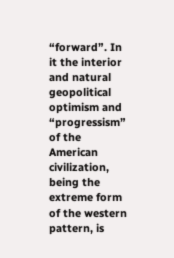“forward”. In it the interior and natural geopolitical optimism and “progressism” of the American civilization, being the extreme form of the western pattern, is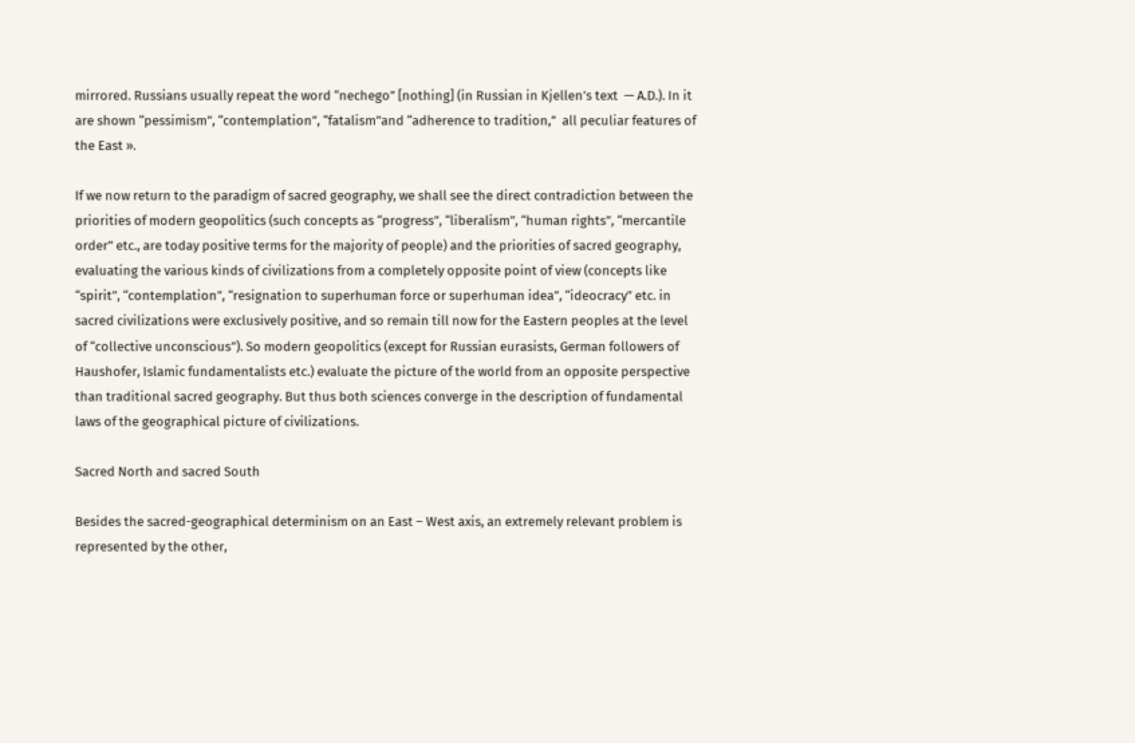mirrored. Russians usually repeat the word “nechego” [nothing] (in Russian in Kjellen’s text  — A.D.). In it are shown “pessimism”, “contemplation”, “fatalism”and “adherence to tradition,”  all peculiar features of the East ».

If we now return to the paradigm of sacred geography, we shall see the direct contradiction between the priorities of modern geopolitics (such concepts as “progress”, “liberalism”, “human rights”, “mercantile order” etc., are today positive terms for the majority of people) and the priorities of sacred geography, evaluating the various kinds of civilizations from a completely opposite point of view (concepts like “spirit”, “contemplation”, “resignation to superhuman force or superhuman idea”, “ideocracy” etc. in sacred civilizations were exclusively positive, and so remain till now for the Eastern peoples at the level of “collective unconscious”). So modern geopolitics (except for Russian eurasists, German followers of Haushofer, Islamic fundamentalists etc.) evaluate the picture of the world from an opposite perspective than traditional sacred geography. But thus both sciences converge in the description of fundamental laws of the geographical picture of civilizations.

Sacred North and sacred South

Besides the sacred-geographical determinism on an East – West axis, an extremely relevant problem is represented by the other,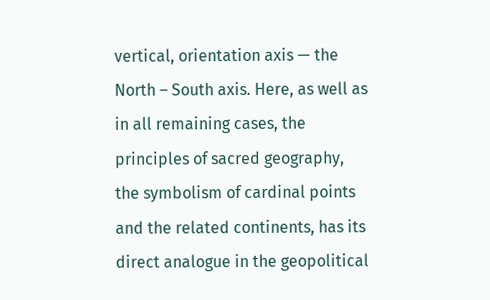vertical, orientation axis — the North – South axis. Here, as well as in all remaining cases, the principles of sacred geography, the symbolism of cardinal points and the related continents, has its direct analogue in the geopolitical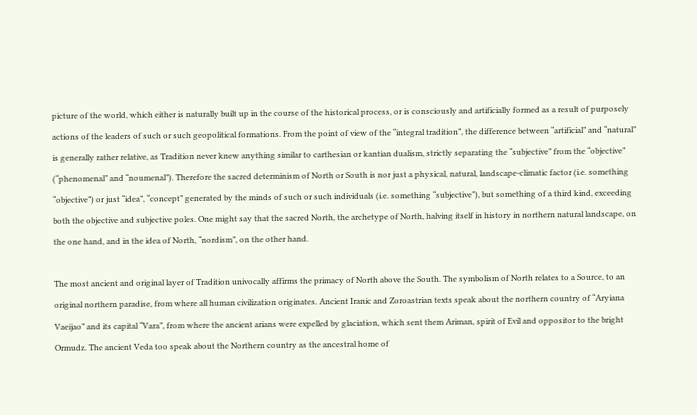picture of the world, which either is naturally built up in the course of the historical process, or is consciously and artificially formed as a result of purposely actions of the leaders of such or such geopolitical formations. From the point of view of the “integral tradition”, the difference between “artificial” and “natural” is generally rather relative, as Tradition never knew anything similar to carthesian or kantian dualism, strictly separating the “subjective” from the “objective” (“phenomenal” and “noumenal”). Therefore the sacred determinism of North or South is nor just a physical, natural, landscape-climatic factor (i.e. something “objective”) or just “idea”, “concept” generated by the minds of such or such individuals (i.e. something “subjective”), but something of a third kind, exceeding both the objective and subjective poles. One might say that the sacred North, the archetype of North, halving itself in history in northern natural landscape, on the one hand, and in the idea of North, “nordism”, on the other hand.

The most ancient and original layer of Tradition univocally affirms the primacy of North above the South. The symbolism of North relates to a Source, to an original northern paradise, from where all human civilization originates. Ancient Iranic and Zoroastrian texts speak about the northern country of “Aryiana Vaeijao” and its capital “Vara”, from where the ancient arians were expelled by glaciation, which sent them Ariman, spirit of Evil and oppositor to the bright Ormudz. The ancient Veda too speak about the Northern country as the ancestral home of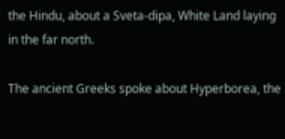the Hindu, about a Sveta-dipa, White Land laying in the far north.

The ancient Greeks spoke about Hyperborea, the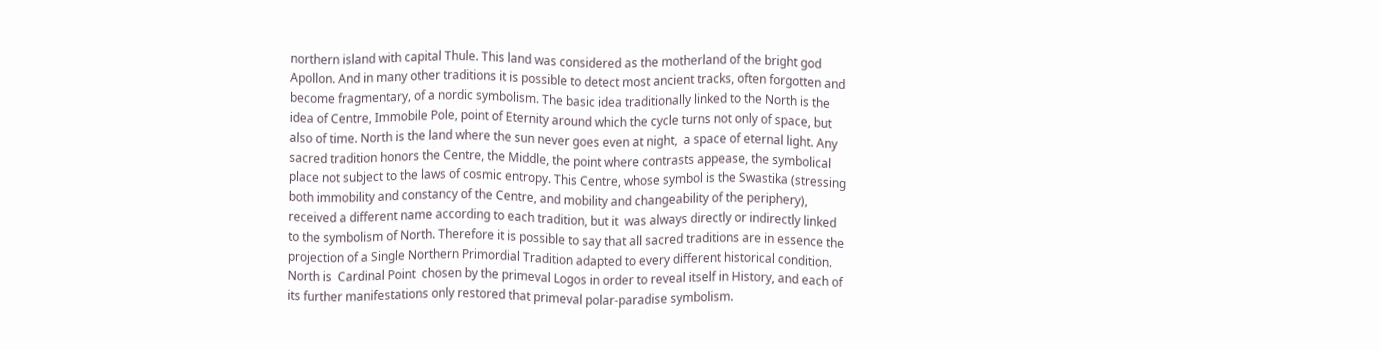northern island with capital Thule. This land was considered as the motherland of the bright god Apollon. And in many other traditions it is possible to detect most ancient tracks, often forgotten and become fragmentary, of a nordic symbolism. The basic idea traditionally linked to the North is the idea of Centre, Immobile Pole, point of Eternity around which the cycle turns not only of space, but also of time. North is the land where the sun never goes even at night,  a space of eternal light. Any sacred tradition honors the Centre, the Middle, the point where contrasts appease, the symbolical place not subject to the laws of cosmic entropy. This Centre, whose symbol is the Swastika (stressing both immobility and constancy of the Centre, and mobility and changeability of the periphery), received a different name according to each tradition, but it  was always directly or indirectly linked to the symbolism of North. Therefore it is possible to say that all sacred traditions are in essence the projection of a Single Northern Primordial Tradition adapted to every different historical condition. North is  Cardinal Point  chosen by the primeval Logos in order to reveal itself in History, and each of its further manifestations only restored that primeval polar-paradise symbolism.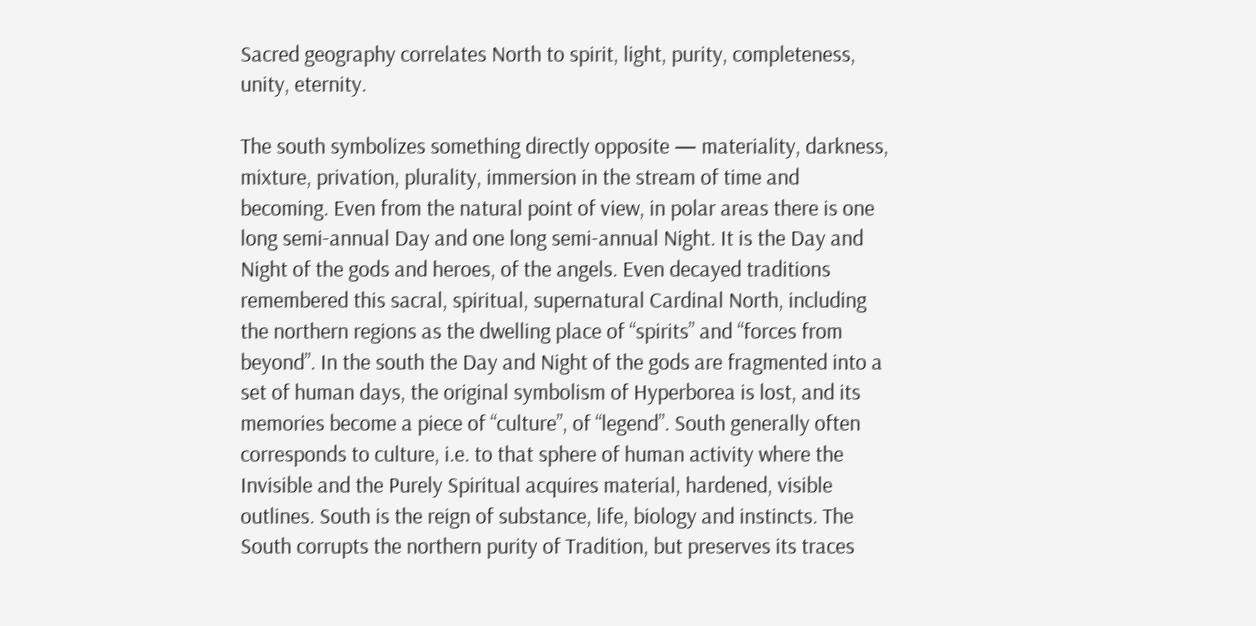Sacred geography correlates North to spirit, light, purity, completeness, unity, eternity.

The south symbolizes something directly opposite — materiality, darkness, mixture, privation, plurality, immersion in the stream of time and becoming. Even from the natural point of view, in polar areas there is one long semi-annual Day and one long semi-annual Night. It is the Day and Night of the gods and heroes, of the angels. Even decayed traditions remembered this sacral, spiritual, supernatural Cardinal North, including the northern regions as the dwelling place of “spirits” and “forces from beyond”. In the south the Day and Night of the gods are fragmented into a set of human days, the original symbolism of Hyperborea is lost, and its memories become a piece of “culture”, of “legend”. South generally often corresponds to culture, i.e. to that sphere of human activity where the Invisible and the Purely Spiritual acquires material, hardened, visible outlines. South is the reign of substance, life, biology and instincts. The South corrupts the northern purity of Tradition, but preserves its traces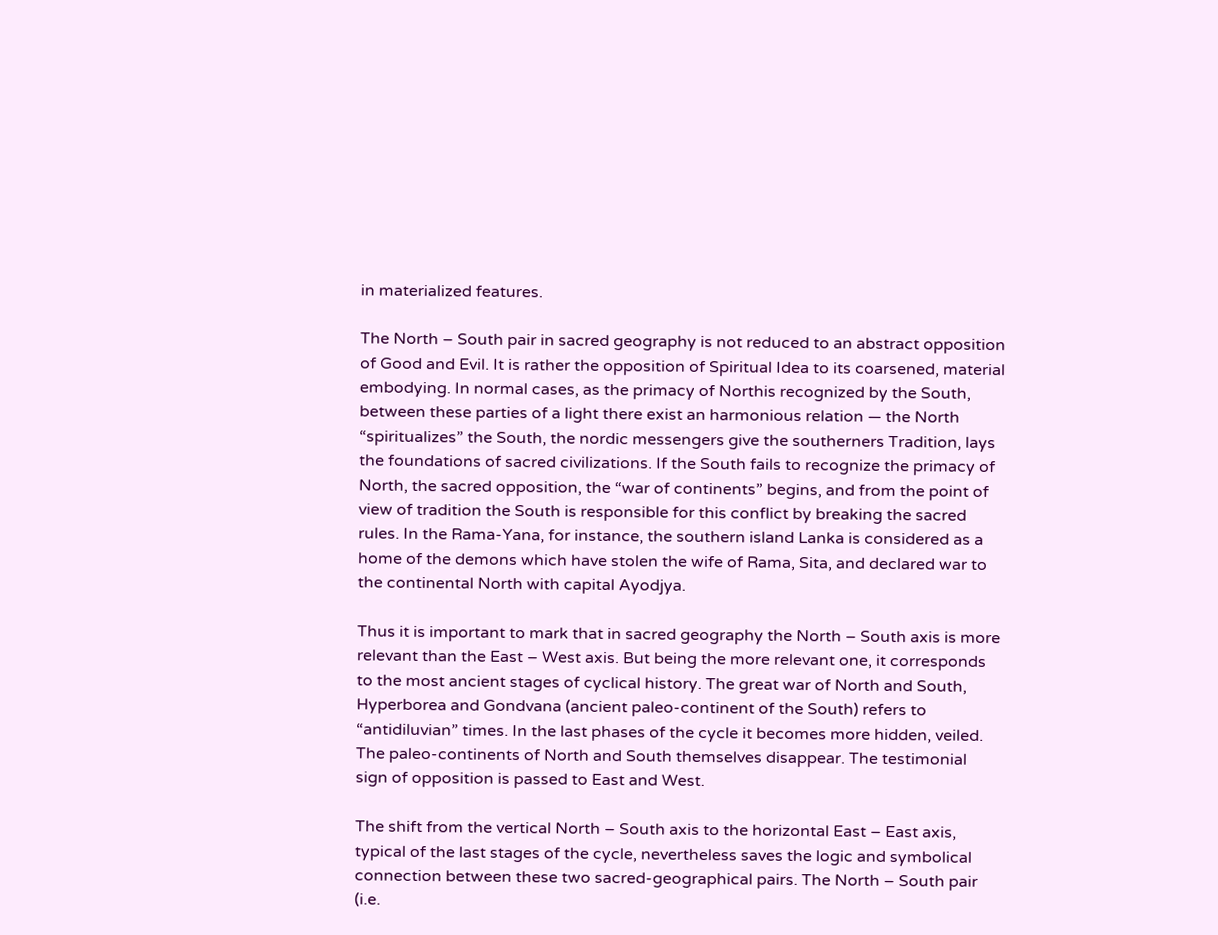in materialized features.

The North – South pair in sacred geography is not reduced to an abstract opposition of Good and Evil. It is rather the opposition of Spiritual Idea to its coarsened, material embodying. In normal cases, as the primacy of Northis recognized by the South, between these parties of a light there exist an harmonious relation — the North “spiritualizes” the South, the nordic messengers give the southerners Tradition, lays the foundations of sacred civilizations. If the South fails to recognize the primacy of North, the sacred opposition, the “war of continents” begins, and from the point of view of tradition the South is responsible for this conflict by breaking the sacred rules. In the Rama-Yana, for instance, the southern island Lanka is considered as a home of the demons which have stolen the wife of Rama, Sita, and declared war to the continental North with capital Ayodjya.

Thus it is important to mark that in sacred geography the North – South axis is more relevant than the East – West axis. But being the more relevant one, it corresponds to the most ancient stages of cyclical history. The great war of North and South, Hyperborea and Gondvana (ancient paleo-continent of the South) refers to “antidiluvian” times. In the last phases of the cycle it becomes more hidden, veiled. The paleo-continents of North and South themselves disappear. The testimonial sign of opposition is passed to East and West.

The shift from the vertical North – South axis to the horizontal East – East axis, typical of the last stages of the cycle, nevertheless saves the logic and symbolical connection between these two sacred-geographical pairs. The North – South pair (i.e.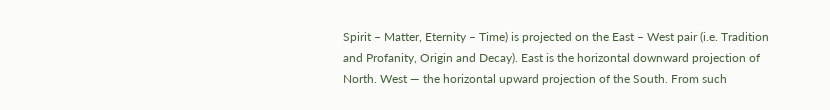Spirit – Matter, Eternity – Time) is projected on the East – West pair (i.e. Tradition and Profanity, Origin and Decay). East is the horizontal downward projection of North. West — the horizontal upward projection of the South. From such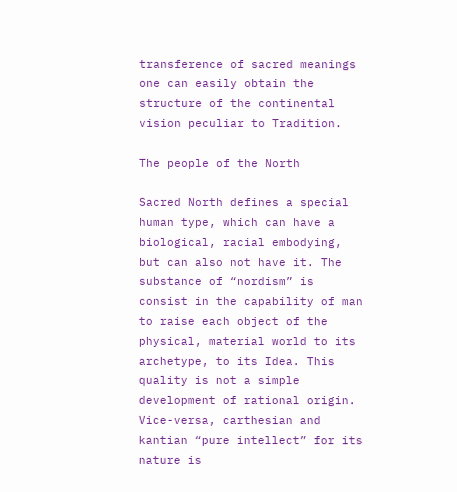transference of sacred meanings one can easily obtain the structure of the continental vision peculiar to Tradition.

The people of the North

Sacred North defines a special human type, which can have a biological, racial embodying, but can also not have it. The substance of “nordism” is consist in the capability of man to raise each object of the physical, material world to its archetype, to its Idea. This quality is not a simple development of rational origin. Vice-versa, carthesian and kantian “pure intellect” for its nature is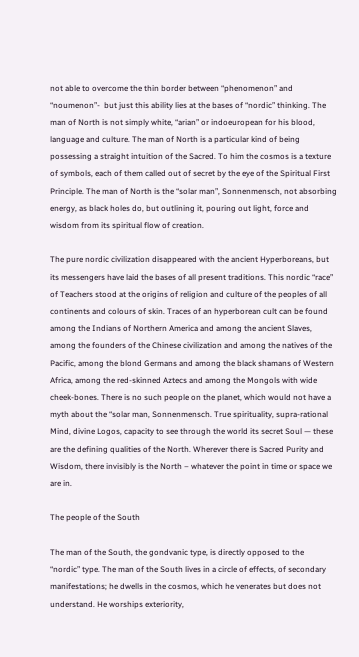not able to overcome the thin border between “phenomenon” and “noumenon”-  but just this ability lies at the bases of “nordic” thinking. The man of North is not simply white, “arian” or indoeuropean for his blood, language and culture. The man of North is a particular kind of being possessing a straight intuition of the Sacred. To him the cosmos is a texture of symbols, each of them called out of secret by the eye of the Spiritual First Principle. The man of North is the “solar man”, Sonnenmensch, not absorbing energy, as black holes do, but outlining it, pouring out light, force and wisdom from its spiritual flow of creation.

The pure nordic civilization disappeared with the ancient Hyperboreans, but its messengers have laid the bases of all present traditions. This nordic “race” of Teachers stood at the origins of religion and culture of the peoples of all continents and colours of skin. Traces of an hyperborean cult can be found among the Indians of Northern America and among the ancient Slaves, among the founders of the Chinese civilization and among the natives of the Pacific, among the blond Germans and among the black shamans of Western Africa, among the red-skinned Aztecs and among the Mongols with wide cheek-bones. There is no such people on the planet, which would not have a myth about the “solar man, Sonnenmensch. True spirituality, supra-rational Mind, divine Logos, capacity to see through the world its secret Soul — these are the defining qualities of the North. Wherever there is Sacred Purity and Wisdom, there invisibly is the North – whatever the point in time or space we are in.

The people of the South

The man of the South, the gondvanic type, is directly opposed to the  “nordic” type. The man of the South lives in a circle of effects, of secondary manifestations; he dwells in the cosmos, which he venerates but does not understand. He worships exteriority,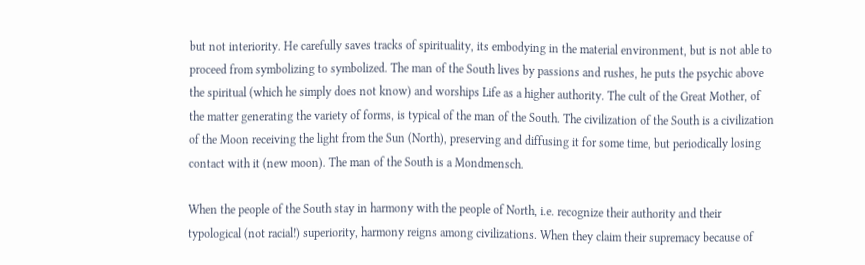but not interiority. He carefully saves tracks of spirituality, its embodying in the material environment, but is not able to proceed from symbolizing to symbolized. The man of the South lives by passions and rushes, he puts the psychic above the spiritual (which he simply does not know) and worships Life as a higher authority. The cult of the Great Mother, of the matter generating the variety of forms, is typical of the man of the South. The civilization of the South is a civilization of the Moon receiving the light from the Sun (North), preserving and diffusing it for some time, but periodically losing contact with it (new moon). The man of the South is a Mondmensch.

When the people of the South stay in harmony with the people of North, i.e. recognize their authority and their typological (not racial!) superiority, harmony reigns among civilizations. When they claim their supremacy because of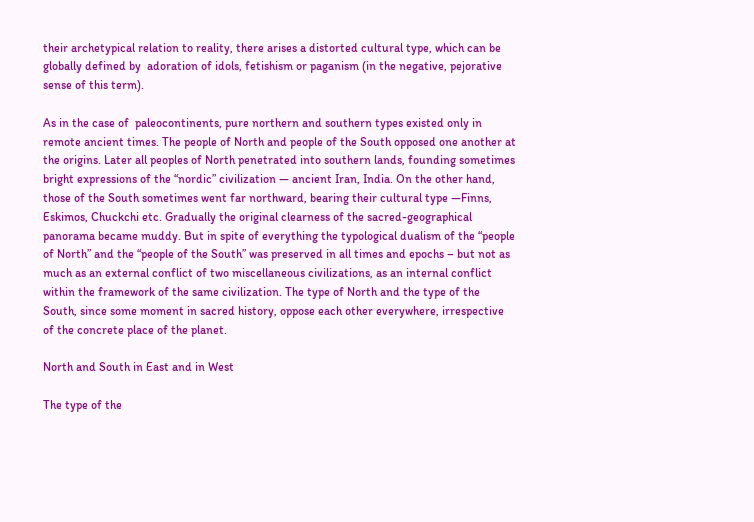their archetypical relation to reality, there arises a distorted cultural type, which can be globally defined by  adoration of idols, fetishism or paganism (in the negative, pejorative sense of this term).

As in the case of  paleocontinents, pure northern and southern types existed only in remote ancient times. The people of North and people of the South opposed one another at the origins. Later all peoples of North penetrated into southern lands, founding sometimes bright expressions of the “nordic” civilization — ancient Iran, India. On the other hand, those of the South sometimes went far northward, bearing their cultural type —Finns, Eskimos, Chuckchi etc. Gradually the original clearness of the sacred-geographical panorama became muddy. But in spite of everything the typological dualism of the “people of North” and the “people of the South” was preserved in all times and epochs – but not as much as an external conflict of two miscellaneous civilizations, as an internal conflict within the framework of the same civilization. The type of North and the type of the South, since some moment in sacred history, oppose each other everywhere, irrespective of the concrete place of the planet.

North and South in East and in West

The type of the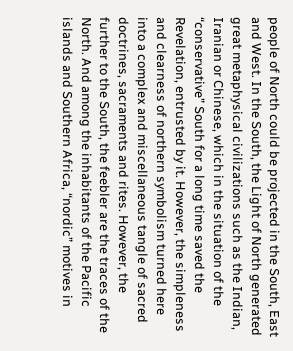people of North could be projected in the South, East and West. In the South, the Light of North generated great metaphysical civilizations such as the Indian, Iranian or Chinese, which in the situation of the “conservative” South for a long time saved the Revelation, entrusted by it. However, the simpleness and clearness of northern symbolism turned here into a complex and miscellaneous tangle of sacred doctrines, sacraments and rites. However, the further to the South, the feebler are the traces of the North. And among the inhabitants of the Pacific islands and Southern Africa, “nordic” motives in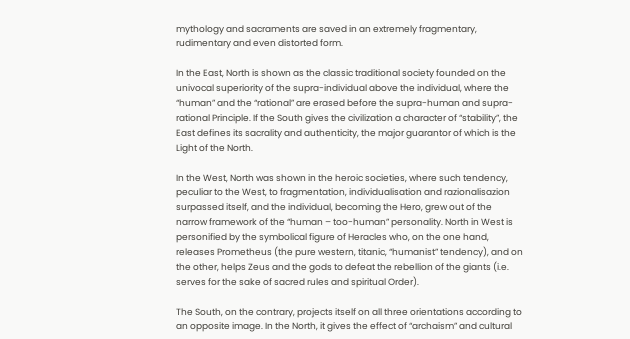mythology and sacraments are saved in an extremely fragmentary, rudimentary and even distorted form.

In the East, North is shown as the classic traditional society founded on the univocal superiority of the supra-individual above the individual, where the “human” and the “rational” are erased before the supra-human and supra-rational Principle. If the South gives the civilization a character of “stability”, the East defines its sacrality and authenticity, the major guarantor of which is the Light of the North.

In the West, North was shown in the heroic societies, where such tendency, peculiar to the West, to fragmentation, individualisation and razionalisazion surpassed itself, and the individual, becoming the Hero, grew out of the narrow framework of the “human – too-human” personality. North in West is personified by the symbolical figure of Heracles who, on the one hand, releases Prometheus (the pure western, titanic, “humanist” tendency), and on the other, helps Zeus and the gods to defeat the rebellion of the giants (i.e. serves for the sake of sacred rules and spiritual Order).

The South, on the contrary, projects itself on all three orientations according to an opposite image. In the North, it gives the effect of “archaism” and cultural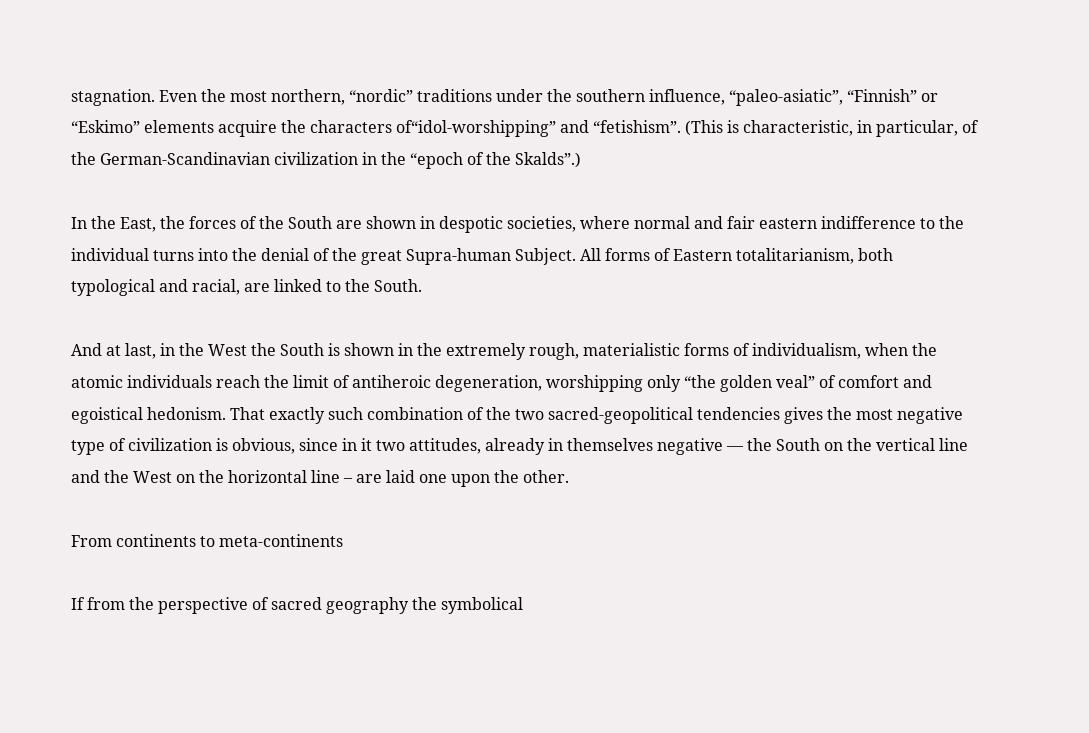stagnation. Even the most northern, “nordic” traditions under the southern influence, “paleo-asiatic”, “Finnish” or “Eskimo” elements acquire the characters of“idol-worshipping” and “fetishism”. (This is characteristic, in particular, of the German-Scandinavian civilization in the “epoch of the Skalds”.)

In the East, the forces of the South are shown in despotic societies, where normal and fair eastern indifference to the individual turns into the denial of the great Supra-human Subject. All forms of Eastern totalitarianism, both typological and racial, are linked to the South.

And at last, in the West the South is shown in the extremely rough, materialistic forms of individualism, when the atomic individuals reach the limit of antiheroic degeneration, worshipping only “the golden veal” of comfort and egoistical hedonism. That exactly such combination of the two sacred-geopolitical tendencies gives the most negative type of civilization is obvious, since in it two attitudes, already in themselves negative — the South on the vertical line and the West on the horizontal line – are laid one upon the other.

From continents to meta-continents

If from the perspective of sacred geography the symbolical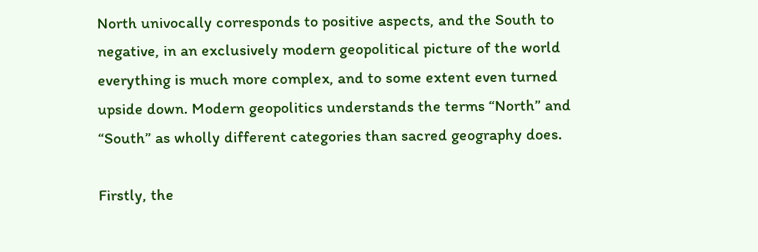North univocally corresponds to positive aspects, and the South to negative, in an exclusively modern geopolitical picture of the world everything is much more complex, and to some extent even turned upside down. Modern geopolitics understands the terms “North” and “South” as wholly different categories than sacred geography does.

Firstly, the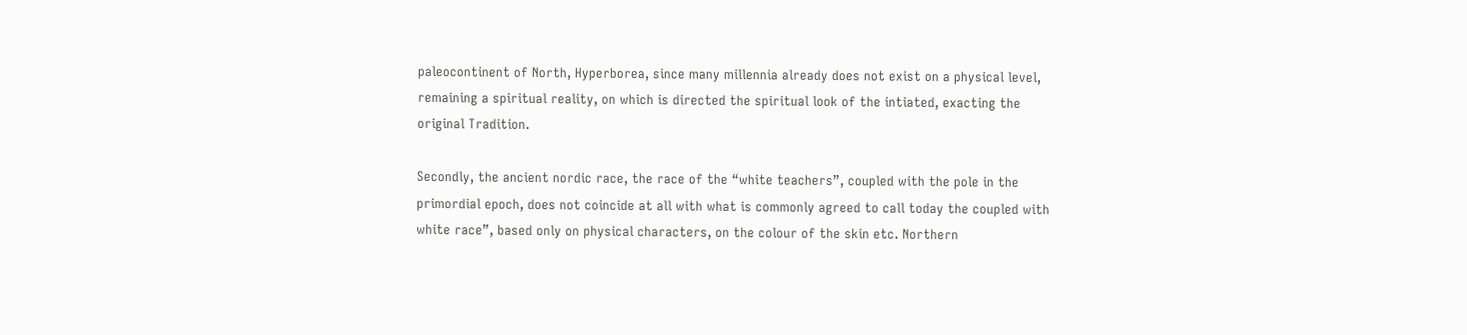paleocontinent of North, Hyperborea, since many millennia already does not exist on a physical level, remaining a spiritual reality, on which is directed the spiritual look of the intiated, exacting the original Tradition.

Secondly, the ancient nordic race, the race of the “white teachers”, coupled with the pole in the primordial epoch, does not coincide at all with what is commonly agreed to call today the coupled with white race”, based only on physical characters, on the colour of the skin etc. Northern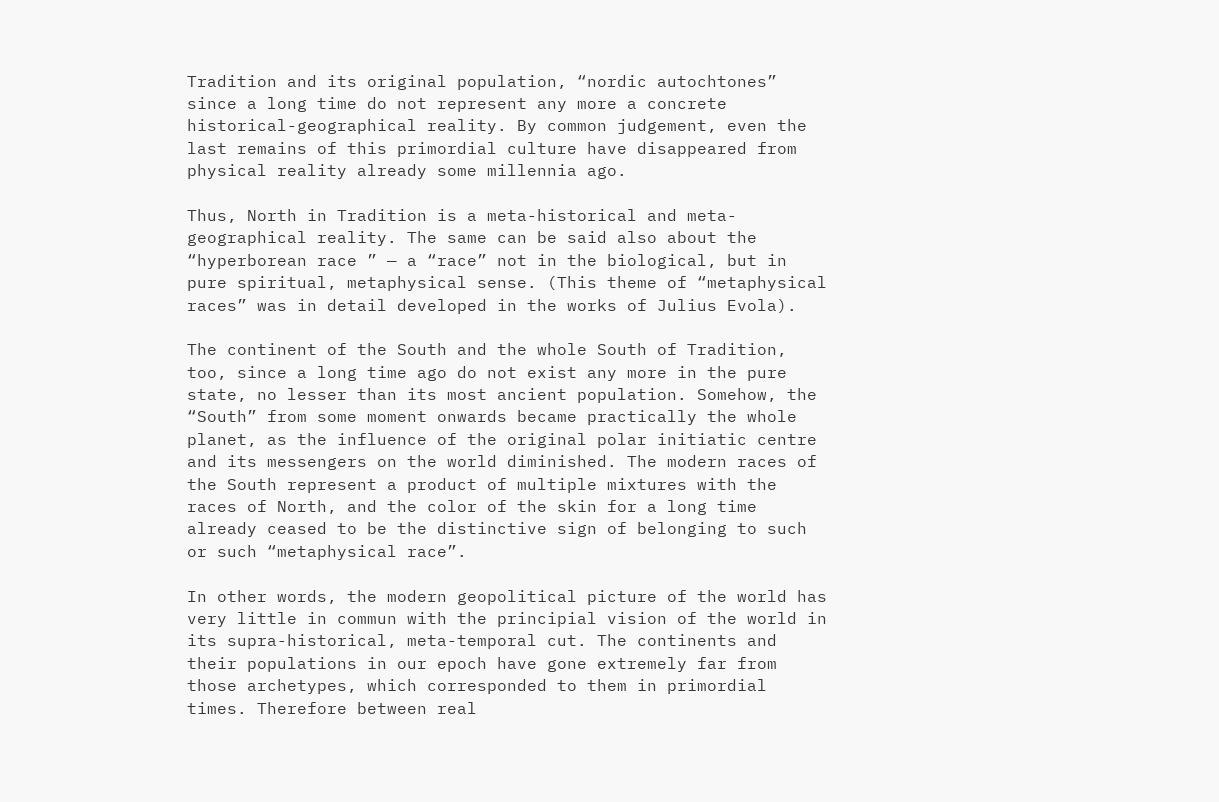Tradition and its original population, “nordic autochtones” since a long time do not represent any more a concrete historical-geographical reality. By common judgement, even the last remains of this primordial culture have disappeared from physical reality already some millennia ago.

Thus, North in Tradition is a meta-historical and meta-geographical reality. The same can be said also about the “hyperborean race ” — a “race” not in the biological, but in pure spiritual, metaphysical sense. (This theme of “metaphysical races” was in detail developed in the works of Julius Evola).

The continent of the South and the whole South of Tradition, too, since a long time ago do not exist any more in the pure state, no lesser than its most ancient population. Somehow, the “South” from some moment onwards became practically the whole planet, as the influence of the original polar initiatic centre and its messengers on the world diminished. The modern races of the South represent a product of multiple mixtures with the races of North, and the color of the skin for a long time already ceased to be the distinctive sign of belonging to such or such “metaphysical race”.

In other words, the modern geopolitical picture of the world has very little in commun with the principial vision of the world in its supra-historical, meta-temporal cut. The continents and their populations in our epoch have gone extremely far from those archetypes, which corresponded to them in primordial times. Therefore between real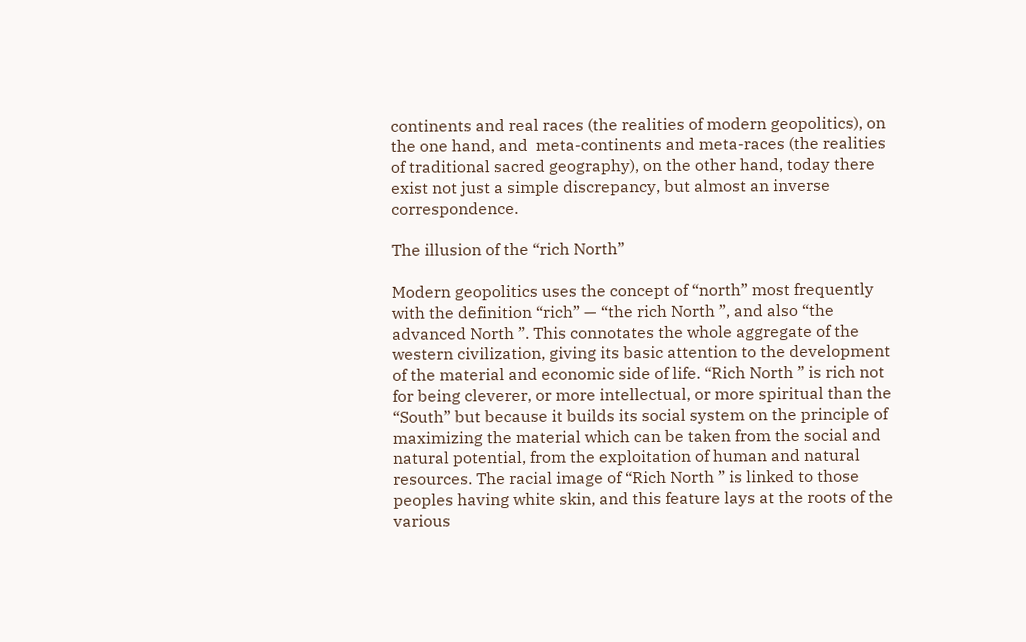continents and real races (the realities of modern geopolitics), on the one hand, and  meta-continents and meta-races (the realities of traditional sacred geography), on the other hand, today there exist not just a simple discrepancy, but almost an inverse correspondence.

The illusion of the “rich North”

Modern geopolitics uses the concept of “north” most frequently with the definition “rich” — “the rich North ”, and also “the advanced North ”. This connotates the whole aggregate of the western civilization, giving its basic attention to the development of the material and economic side of life. “Rich North ” is rich not for being cleverer, or more intellectual, or more spiritual than the “South” but because it builds its social system on the principle of maximizing the material which can be taken from the social and natural potential, from the exploitation of human and natural resources. The racial image of “Rich North ” is linked to those peoples having white skin, and this feature lays at the roots of the various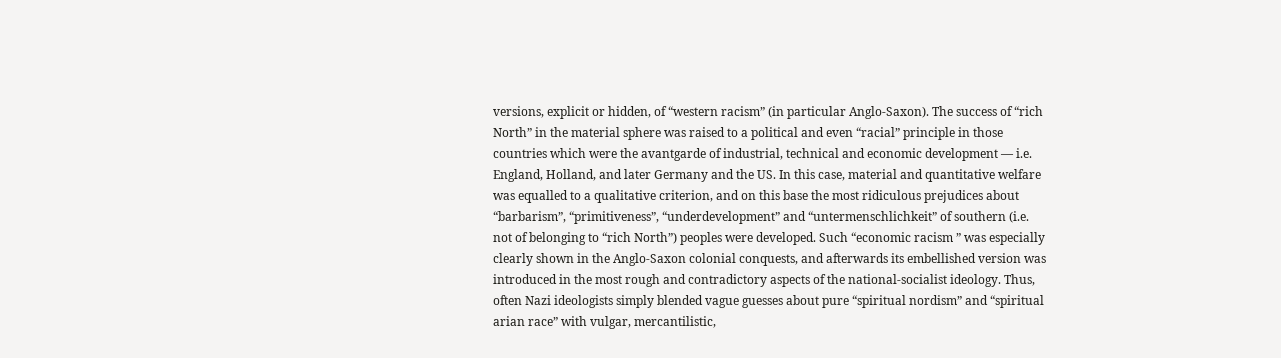versions, explicit or hidden, of “western racism” (in particular Anglo-Saxon). The success of “rich North” in the material sphere was raised to a political and even “racial” principle in those countries which were the avantgarde of industrial, technical and economic development — i.e. England, Holland, and later Germany and the US. In this case, material and quantitative welfare was equalled to a qualitative criterion, and on this base the most ridiculous prejudices about “barbarism”, “primitiveness”, “underdevelopment” and “untermenschlichkeit” of southern (i.e. not of belonging to “rich North”) peoples were developed. Such “economic racism ” was especially clearly shown in the Anglo-Saxon colonial conquests, and afterwards its embellished version was introduced in the most rough and contradictory aspects of the national-socialist ideology. Thus, often Nazi ideologists simply blended vague guesses about pure “spiritual nordism” and “spiritual arian race” with vulgar, mercantilistic,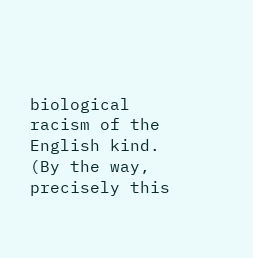biological racism of the English kind. (By the way, precisely this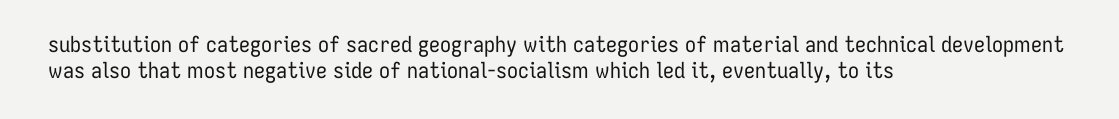substitution of categories of sacred geography with categories of material and technical development was also that most negative side of national-socialism which led it, eventually, to its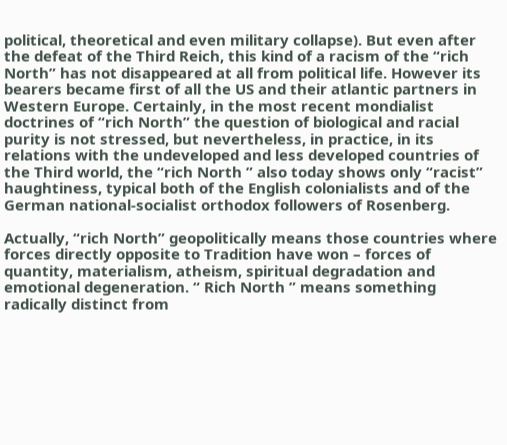political, theoretical and even military collapse). But even after the defeat of the Third Reich, this kind of a racism of the “rich North” has not disappeared at all from political life. However its bearers became first of all the US and their atlantic partners in Western Europe. Certainly, in the most recent mondialist doctrines of “rich North” the question of biological and racial purity is not stressed, but nevertheless, in practice, in its relations with the undeveloped and less developed countries of the Third world, the “rich North ” also today shows only “racist” haughtiness, typical both of the English colonialists and of the German national-socialist orthodox followers of Rosenberg.

Actually, “rich North” geopolitically means those countries where forces directly opposite to Tradition have won – forces of quantity, materialism, atheism, spiritual degradation and emotional degeneration. “ Rich North ” means something radically distinct from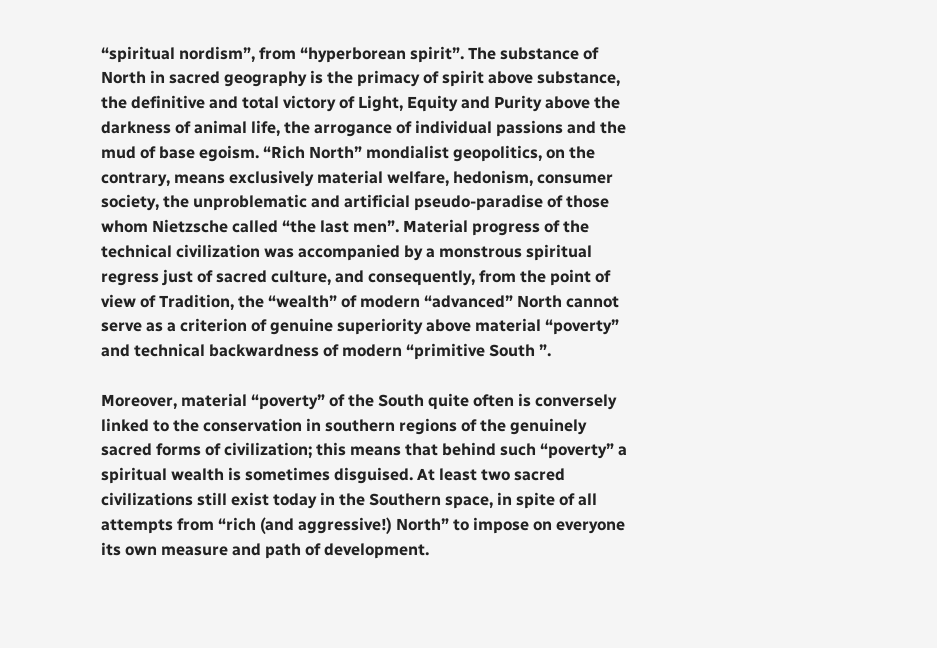“spiritual nordism”, from “hyperborean spirit”. The substance of North in sacred geography is the primacy of spirit above substance, the definitive and total victory of Light, Equity and Purity above the darkness of animal life, the arrogance of individual passions and the mud of base egoism. “Rich North” mondialist geopolitics, on the contrary, means exclusively material welfare, hedonism, consumer society, the unproblematic and artificial pseudo-paradise of those whom Nietzsche called “the last men”. Material progress of the technical civilization was accompanied by a monstrous spiritual regress just of sacred culture, and consequently, from the point of view of Tradition, the “wealth” of modern “advanced” North cannot serve as a criterion of genuine superiority above material “poverty” and technical backwardness of modern “primitive South ”.

Moreover, material “poverty” of the South quite often is conversely linked to the conservation in southern regions of the genuinely sacred forms of civilization; this means that behind such “poverty” a spiritual wealth is sometimes disguised. At least two sacred civilizations still exist today in the Southern space, in spite of all attempts from “rich (and aggressive!) North” to impose on everyone its own measure and path of development.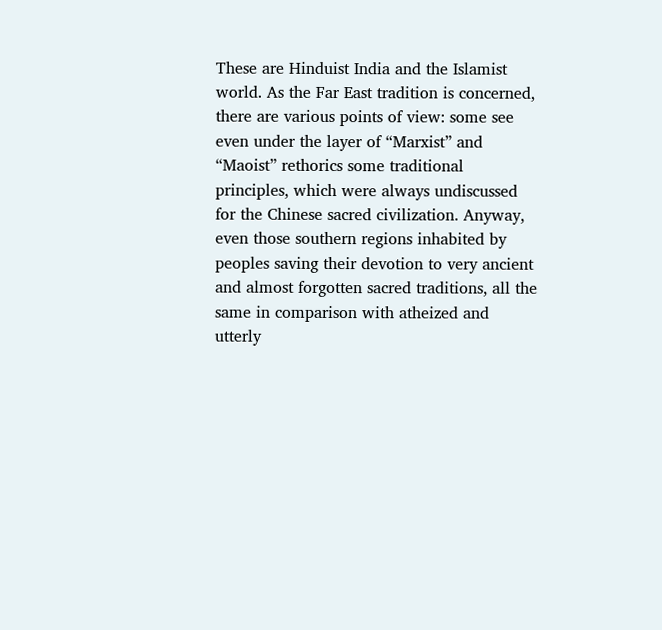These are Hinduist India and the Islamist world. As the Far East tradition is concerned, there are various points of view: some see even under the layer of “Marxist” and “Maoist” rethorics some traditional principles, which were always undiscussed for the Chinese sacred civilization. Anyway, even those southern regions inhabited by peoples saving their devotion to very ancient and almost forgotten sacred traditions, all the same in comparison with atheized and utterly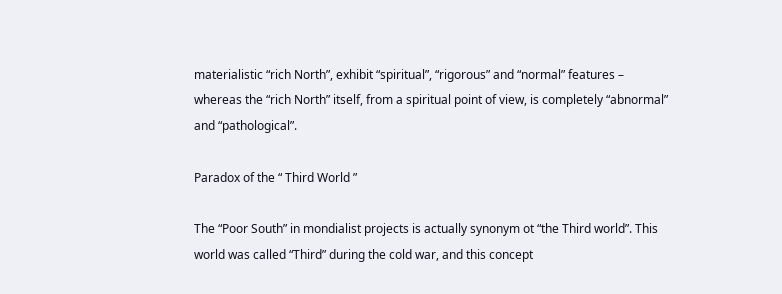materialistic “rich North”, exhibit “spiritual”, “rigorous” and “normal” features – whereas the “rich North” itself, from a spiritual point of view, is completely “abnormal” and “pathological”.

Paradox of the “ Third World ”

The “Poor South” in mondialist projects is actually synonym ot “the Third world”. This world was called “Third” during the cold war, and this concept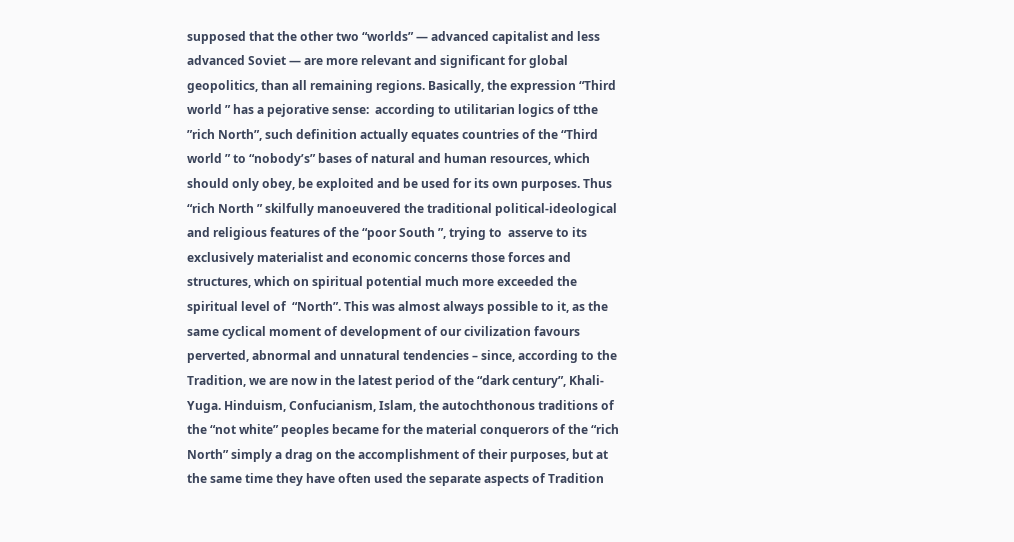supposed that the other two “worlds” — advanced capitalist and less advanced Soviet — are more relevant and significant for global geopolitics, than all remaining regions. Basically, the expression “Third world ” has a pejorative sense:  according to utilitarian logics of tthe ”rich North”, such definition actually equates countries of the “Third world ” to “nobody’s” bases of natural and human resources, which should only obey, be exploited and be used for its own purposes. Thus “rich North ” skilfully manoeuvered the traditional political-ideological and religious features of the “poor South ”, trying to  asserve to its exclusively materialist and economic concerns those forces and structures, which on spiritual potential much more exceeded the spiritual level of  “North”. This was almost always possible to it, as the same cyclical moment of development of our civilization favours perverted, abnormal and unnatural tendencies – since, according to the Tradition, we are now in the latest period of the “dark century”, Khali-Yuga. Hinduism, Confucianism, Islam, the autochthonous traditions of the “not white” peoples became for the material conquerors of the “rich North” simply a drag on the accomplishment of their purposes, but at the same time they have often used the separate aspects of Tradition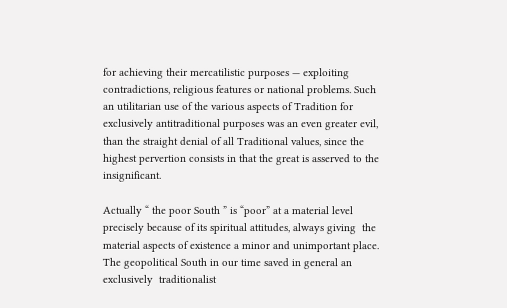for achieving their mercatilistic purposes — exploiting contradictions, religious features or national problems. Such an utilitarian use of the various aspects of Tradition for exclusively antitraditional purposes was an even greater evil, than the straight denial of all Traditional values, since the highest pervertion consists in that the great is asserved to the insignificant.

Actually “ the poor South ” is “poor” at a material level precisely because of its spiritual attitudes, always giving  the material aspects of existence a minor and unimportant place. The geopolitical South in our time saved in general an exclusively  traditionalist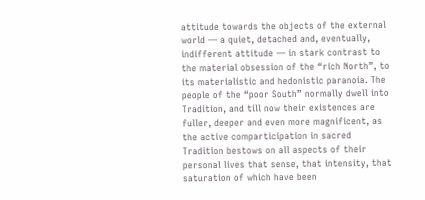attitude towards the objects of the external world — a quiet, detached and, eventually, indifferent attitude — in stark contrast to the material obsession of the “rich North”, to its materialistic and hedonistic paranoia. The people of the “poor South” normally dwell into Tradition, and till now their existences are fuller, deeper and even more magnificent, as the active comparticipation in sacred Tradition bestows on all aspects of their personal lives that sense, that intensity, that saturation of which have been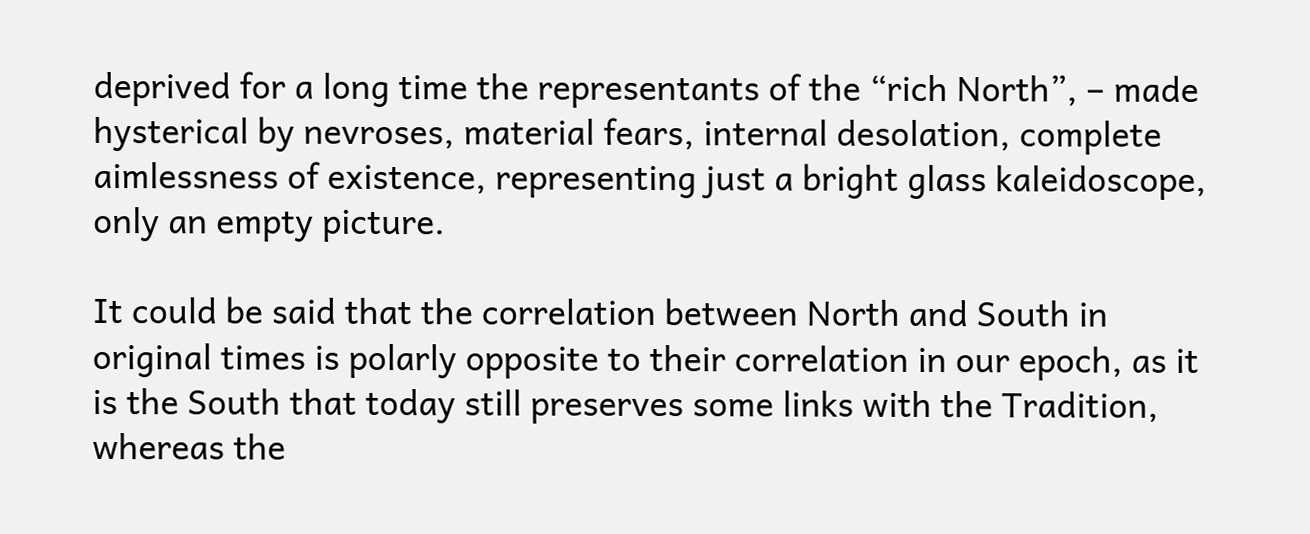deprived for a long time the representants of the “rich North”, – made hysterical by nevroses, material fears, internal desolation, complete aimlessness of existence, representing just a bright glass kaleidoscope, only an empty picture.

It could be said that the correlation between North and South in original times is polarly opposite to their correlation in our epoch, as it is the South that today still preserves some links with the Tradition, whereas the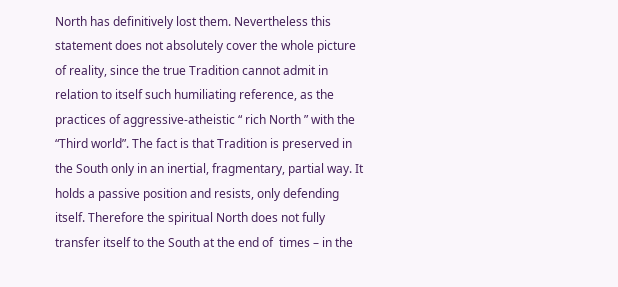North has definitively lost them. Nevertheless this statement does not absolutely cover the whole picture of reality, since the true Tradition cannot admit in relation to itself such humiliating reference, as the practices of aggressive-atheistic “ rich North ” with the “Third world”. The fact is that Tradition is preserved in the South only in an inertial, fragmentary, partial way. It holds a passive position and resists, only defending itself. Therefore the spiritual North does not fully transfer itself to the South at the end of  times – in the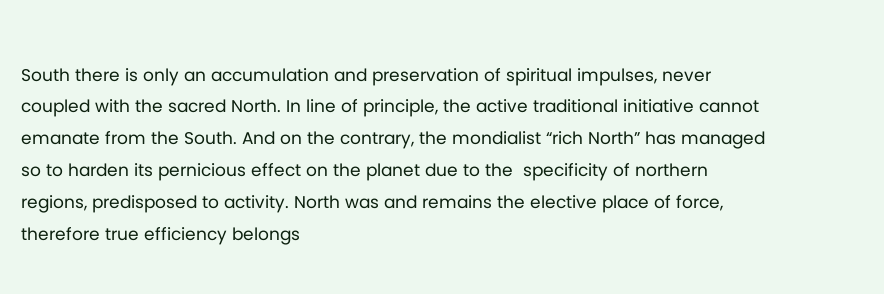South there is only an accumulation and preservation of spiritual impulses, never coupled with the sacred North. In line of principle, the active traditional initiative cannot emanate from the South. And on the contrary, the mondialist “rich North” has managed so to harden its pernicious effect on the planet due to the  specificity of northern regions, predisposed to activity. North was and remains the elective place of force, therefore true efficiency belongs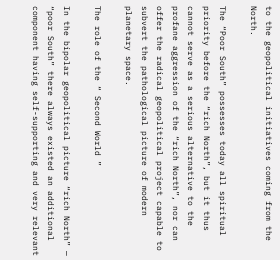to the geopolitical initiatives coming from the North.

The “Poor South” possesses today all spiritual priority before the “rich North”, but it thus cannot serve as a serious alternative to the profane aggression of the “rich North”, nor can offer the radical geopolitical project capable to subvert the pathological picture of modern planetary space.

The role of the “ Second World ”

In the bipolar geopolitical picture “rich North” —  “poor South” there always existed an additional component having self-supporting and very relevant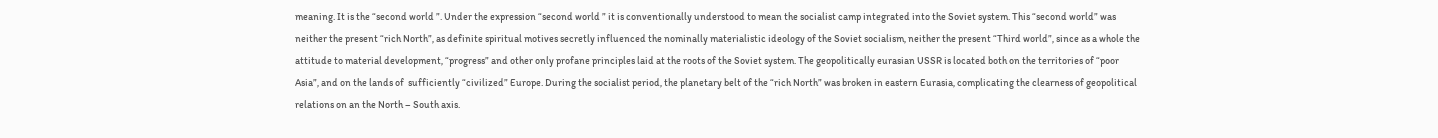meaning. It is the “second world ”. Under the expression “second world ” it is conventionally understood to mean the socialist camp integrated into the Soviet system. This “second world” was neither the present “rich North”, as definite spiritual motives secretly influenced the nominally materialistic ideology of the Soviet socialism, neither the present “Third world”, since as a whole the attitude to material development, “progress” and other only profane principles laid at the roots of the Soviet system. The geopolitically eurasian USSR is located both on the territories of “poor Asia”, and on the lands of  sufficiently “civilized” Europe. During the socialist period, the planetary belt of the “rich North” was broken in eastern Eurasia, complicating the clearness of geopolitical relations on an the North – South axis.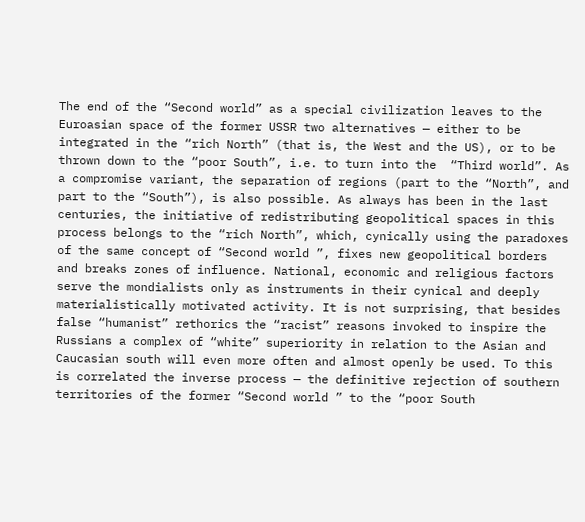The end of the “Second world” as a special civilization leaves to the Euroasian space of the former USSR two alternatives — either to be integrated in the “rich North” (that is, the West and the US), or to be thrown down to the “poor South”, i.e. to turn into the  “Third world”. As a compromise variant, the separation of regions (part to the “North”, and part to the “South”), is also possible. As always has been in the last centuries, the initiative of redistributing geopolitical spaces in this process belongs to the “rich North”, which, cynically using the paradoxes of the same concept of “Second world ”, fixes new geopolitical borders and breaks zones of influence. National, economic and religious factors serve the mondialists only as instruments in their cynical and deeply materialistically motivated activity. It is not surprising, that besides false “humanist” rethorics the “racist” reasons invoked to inspire the Russians a complex of “white” superiority in relation to the Asian and Caucasian south will even more often and almost openly be used. To this is correlated the inverse process — the definitive rejection of southern territories of the former “Second world ” to the “poor South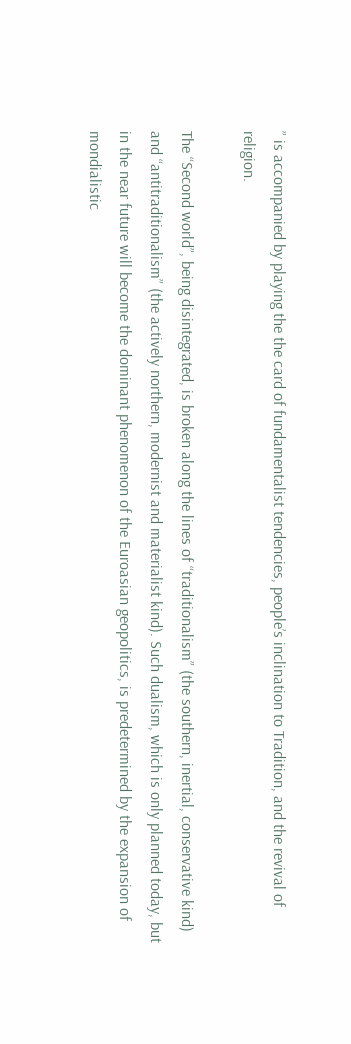” is accompanied by playing the the card of fundamentalist tendencies, people’s inclination to Tradition, and the revival of religion.

The “Second world”, being disintegrated, is broken along the lines of “traditionalism” (the southern, inertial, conservative kind) and “antitraditionalism” (the actively northern, modernist and materialist kind). Such dualism, which is only planned today, but in the near future will become the dominant phenomenon of the Euroasian geopolitics, is predetermined by the expansion of mondialistic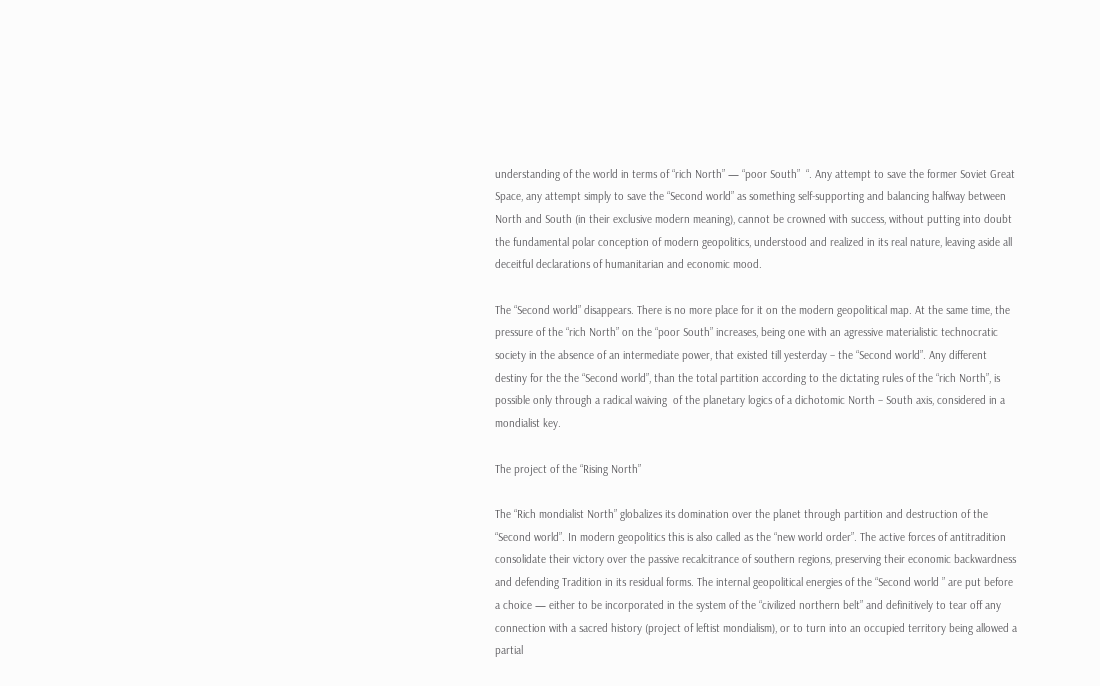understanding of the world in terms of “rich North” — “poor South”  “. Any attempt to save the former Soviet Great Space, any attempt simply to save the “Second world” as something self-supporting and balancing halfway between North and South (in their exclusive modern meaning), cannot be crowned with success, without putting into doubt the fundamental polar conception of modern geopolitics, understood and realized in its real nature, leaving aside all deceitful declarations of humanitarian and economic mood.

The “Second world” disappears. There is no more place for it on the modern geopolitical map. At the same time, the pressure of the “rich North” on the “poor South” increases, being one with an agressive materialistic technocratic society in the absence of an intermediate power, that existed till yesterday – the “Second world”. Any different destiny for the the “Second world”, than the total partition according to the dictating rules of the “rich North”, is possible only through a radical waiving  of the planetary logics of a dichotomic North – South axis, considered in a mondialist key.

The project of the “Rising North”

The “Rich mondialist North” globalizes its domination over the planet through partition and destruction of the “Second world”. In modern geopolitics this is also called as the “new world order”. The active forces of antitradition consolidate their victory over the passive recalcitrance of southern regions, preserving their economic backwardness and defending Tradition in its residual forms. The internal geopolitical energies of the “Second world ” are put before a choice — either to be incorporated in the system of the “civilized northern belt” and definitively to tear off any connection with a sacred history (project of leftist mondialism), or to turn into an occupied territory being allowed a partial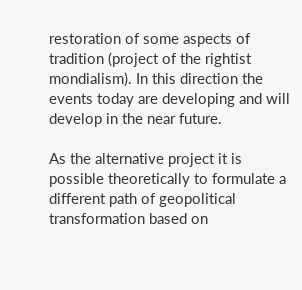restoration of some aspects of tradition (project of the rightist mondialism). In this direction the events today are developing and will develop in the near future.

As the alternative project it is possible theoretically to formulate a different path of geopolitical transformation based on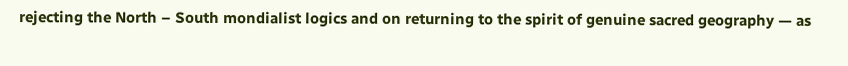rejecting the North – South mondialist logics and on returning to the spirit of genuine sacred geography — as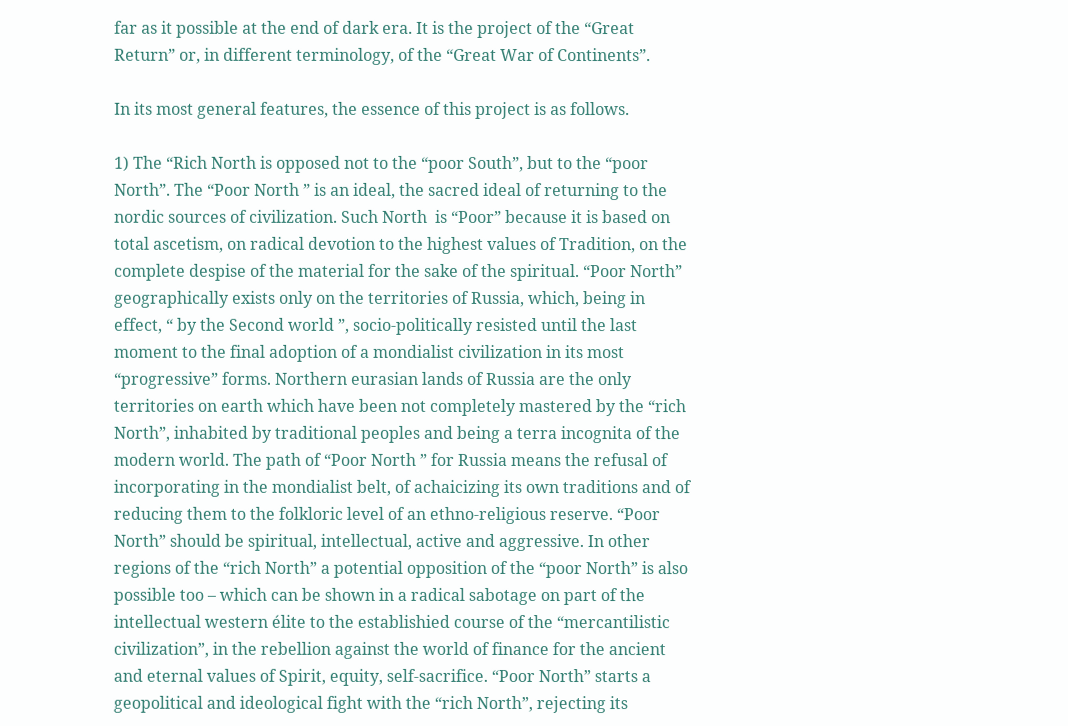far as it possible at the end of dark era. It is the project of the “Great Return” or, in different terminology, of the “Great War of Continents”.

In its most general features, the essence of this project is as follows.

1) The “Rich North is opposed not to the “poor South”, but to the “poor North”. The “Poor North ” is an ideal, the sacred ideal of returning to the nordic sources of civilization. Such North  is “Poor” because it is based on total ascetism, on radical devotion to the highest values of Tradition, on the complete despise of the material for the sake of the spiritual. “Poor North” geographically exists only on the territories of Russia, which, being in effect, “ by the Second world ”, socio-politically resisted until the last moment to the final adoption of a mondialist civilization in its most “progressive” forms. Northern eurasian lands of Russia are the only territories on earth which have been not completely mastered by the “rich North”, inhabited by traditional peoples and being a terra incognita of the modern world. The path of “Poor North ” for Russia means the refusal of incorporating in the mondialist belt, of achaicizing its own traditions and of reducing them to the folkloric level of an ethno-religious reserve. “Poor North” should be spiritual, intellectual, active and aggressive. In other regions of the “rich North” a potential opposition of the “poor North” is also possible too – which can be shown in a radical sabotage on part of the intellectual western élite to the establishied course of the “mercantilistic civilization”, in the rebellion against the world of finance for the ancient and eternal values of Spirit, equity, self-sacrifice. “Poor North” starts a geopolitical and ideological fight with the “rich North”, rejecting its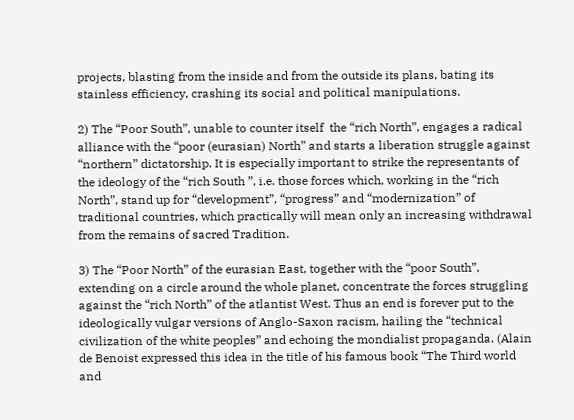projects, blasting from the inside and from the outside its plans, bating its stainless efficiency, crashing its social and political manipulations.

2) The “Poor South”, unable to counter itself  the “rich North”, engages a radical alliance with the “poor (eurasian) North” and starts a liberation struggle against “northern” dictatorship. It is especially important to strike the representants of the ideology of the “rich South ”, i.e. those forces which, working in the “rich North”, stand up for “development”, “progress” and “modernization” of traditional countries, which practically will mean only an increasing withdrawal from the remains of sacred Tradition.

3) The “Poor North” of the eurasian East, together with the “poor South”, extending on a circle around the whole planet, concentrate the forces struggling against the “rich North” of the atlantist West. Thus an end is forever put to the ideologically vulgar versions of Anglo-Saxon racism, hailing the “technical civilization of the white peoples” and echoing the mondialist propaganda. (Alain de Benoist expressed this idea in the title of his famous book “The Third world and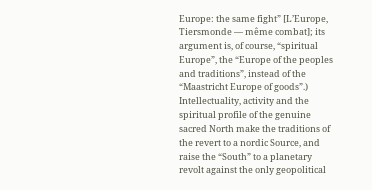Europe: the same fight” [L’Europe, Tiersmonde — même combat]; its argument is, of course, “spiritual Europe”, the “Europe of the peoples and traditions”, instead of the “Maastricht Europe of goods”.) Intellectuality, activity and the spiritual profile of the genuine sacred North make the traditions of the revert to a nordic Source, and raise the “South” to a planetary revolt against the only geopolitical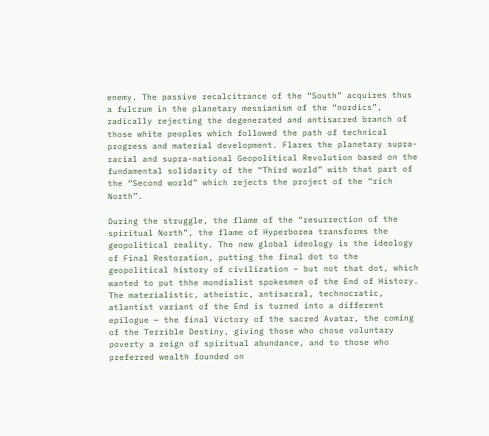enemy. The passive recalcitrance of the “South” acquires thus a fulcrum in the planetary messianism of the “nordics”, radically rejecting the degenerated and antisacred branch of those white peoples which followed the path of technical progress and material development. Flares the planetary supra-racial and supra-national Geopolitical Revolution based on the fundamental solidarity of the “Third world” with that part of the “Second world” which rejects the project of the “rich North”.

During the struggle, the flame of the “resurrection of the spiritual North”, the flame of Hyperborea transforms the geopolitical reality. The new global ideology is the ideology of Final Restoration, putting the final dot to the geopolitical history of civilization – but not that dot, which wanted to put thhe mondialist spokesmen of the End of History. The materialistic, atheistic, antisacral, technocratic, atlantist variant of the End is turned into a different epilogue — the final Victory of the sacred Avatar, the coming of the Terrible Destiny, giving those who chose voluntary poverty a reign of spiritual abundance, and to those who preferred wealth founded on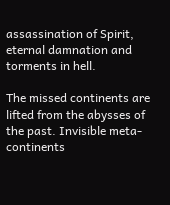assassination of Spirit, eternal damnation and torments in hell.

The missed continents are lifted from the abysses of the past. Invisible meta-continents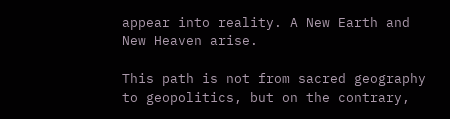appear into reality. A New Earth and New Heaven arise.

This path is not from sacred geography to geopolitics, but on the contrary,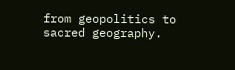from geopolitics to sacred geography.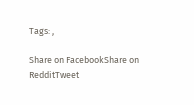Tags: ,

Share on FacebookShare on RedditTweet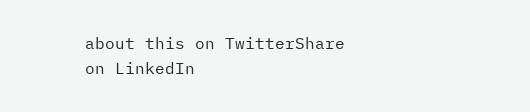about this on TwitterShare on LinkedIn